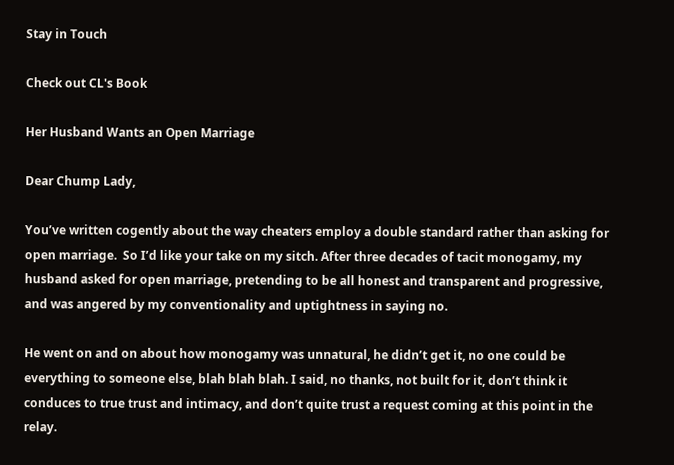Stay in Touch

Check out CL's Book

Her Husband Wants an Open Marriage

Dear Chump Lady,

You’ve written cogently about the way cheaters employ a double standard rather than asking for open marriage.  So I’d like your take on my sitch. After three decades of tacit monogamy, my husband asked for open marriage, pretending to be all honest and transparent and progressive, and was angered by my conventionality and uptightness in saying no.

He went on and on about how monogamy was unnatural, he didn’t get it, no one could be everything to someone else, blah blah blah. I said, no thanks, not built for it, don’t think it conduces to true trust and intimacy, and don’t quite trust a request coming at this point in the relay.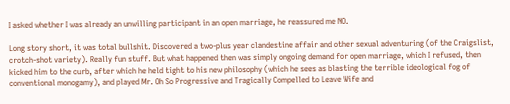I asked whether I was already an unwilling participant in an open marriage, he reassured me NO.

Long story short, it was total bullshit. Discovered a two-plus year clandestine affair and other sexual adventuring (of the Craigslist, crotch-shot variety). Really fun stuff. But what happened then was simply ongoing demand for open marriage, which I refused, then kicked him to the curb, after which he held tight to his new philosophy (which he sees as blasting the terrible ideological fog of conventional monogamy), and played Mr. Oh So Progressive and Tragically Compelled to Leave Wife and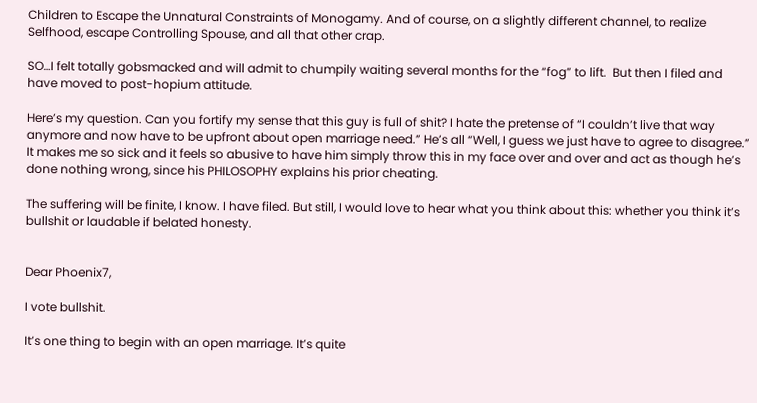Children to Escape the Unnatural Constraints of Monogamy. And of course, on a slightly different channel, to realize Selfhood, escape Controlling Spouse, and all that other crap.

SO…I felt totally gobsmacked and will admit to chumpily waiting several months for the “fog” to lift.  But then I filed and have moved to post-hopium attitude.

Here’s my question. Can you fortify my sense that this guy is full of shit? I hate the pretense of “I couldn’t live that way anymore and now have to be upfront about open marriage need.” He’s all “Well, I guess we just have to agree to disagree.” It makes me so sick and it feels so abusive to have him simply throw this in my face over and over and act as though he’s done nothing wrong, since his PHILOSOPHY explains his prior cheating.

The suffering will be finite, I know. I have filed. But still, I would love to hear what you think about this: whether you think it’s bullshit or laudable if belated honesty.


Dear Phoenix7,

I vote bullshit.

It’s one thing to begin with an open marriage. It’s quite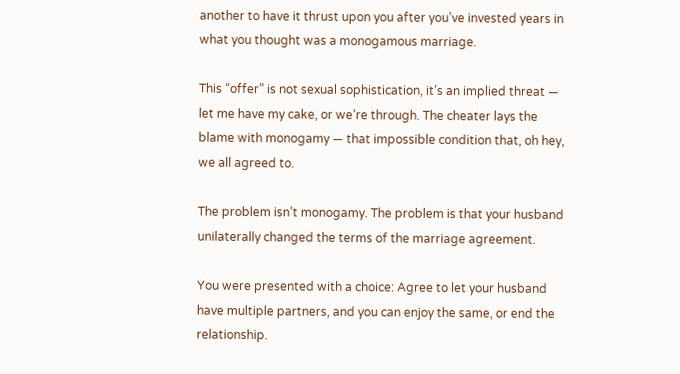another to have it thrust upon you after you’ve invested years in what you thought was a monogamous marriage.

This “offer” is not sexual sophistication, it’s an implied threat — let me have my cake, or we’re through. The cheater lays the blame with monogamy — that impossible condition that, oh hey, we all agreed to.

The problem isn’t monogamy. The problem is that your husband unilaterally changed the terms of the marriage agreement.

You were presented with a choice: Agree to let your husband have multiple partners, and you can enjoy the same, or end the relationship.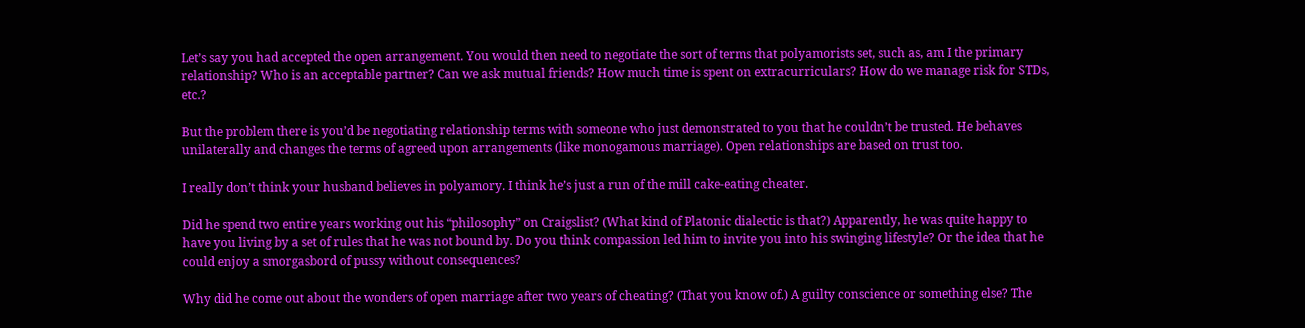Let’s say you had accepted the open arrangement. You would then need to negotiate the sort of terms that polyamorists set, such as, am I the primary relationship? Who is an acceptable partner? Can we ask mutual friends? How much time is spent on extracurriculars? How do we manage risk for STDs, etc.?

But the problem there is you’d be negotiating relationship terms with someone who just demonstrated to you that he couldn’t be trusted. He behaves unilaterally and changes the terms of agreed upon arrangements (like monogamous marriage). Open relationships are based on trust too.

I really don’t think your husband believes in polyamory. I think he’s just a run of the mill cake-eating cheater.

Did he spend two entire years working out his “philosophy” on Craigslist? (What kind of Platonic dialectic is that?) Apparently, he was quite happy to have you living by a set of rules that he was not bound by. Do you think compassion led him to invite you into his swinging lifestyle? Or the idea that he could enjoy a smorgasbord of pussy without consequences?

Why did he come out about the wonders of open marriage after two years of cheating? (That you know of.) A guilty conscience or something else? The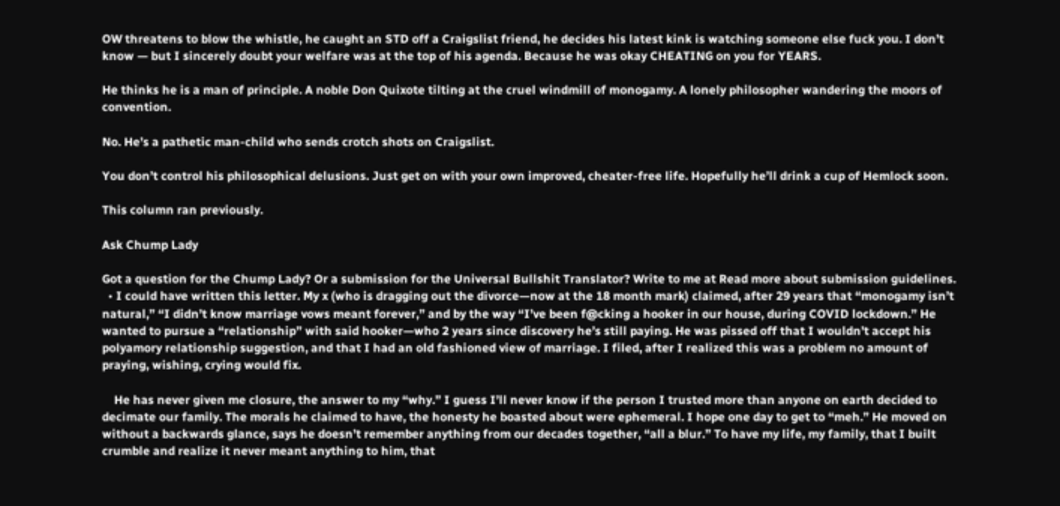OW threatens to blow the whistle, he caught an STD off a Craigslist friend, he decides his latest kink is watching someone else fuck you. I don’t know — but I sincerely doubt your welfare was at the top of his agenda. Because he was okay CHEATING on you for YEARS.

He thinks he is a man of principle. A noble Don Quixote tilting at the cruel windmill of monogamy. A lonely philosopher wandering the moors of convention.

No. He’s a pathetic man-child who sends crotch shots on Craigslist.

You don’t control his philosophical delusions. Just get on with your own improved, cheater-free life. Hopefully he’ll drink a cup of Hemlock soon.

This column ran previously.

Ask Chump Lady

Got a question for the Chump Lady? Or a submission for the Universal Bullshit Translator? Write to me at Read more about submission guidelines.
  • I could have written this letter. My x (who is dragging out the divorce—now at the 18 month mark) claimed, after 29 years that “monogamy isn’t natural,” “I didn’t know marriage vows meant forever,” and by the way “I’ve been f@cking a hooker in our house, during COVID lockdown.” He wanted to pursue a “relationship” with said hooker—who 2 years since discovery he’s still paying. He was pissed off that I wouldn’t accept his polyamory relationship suggestion, and that I had an old fashioned view of marriage. I filed, after I realized this was a problem no amount of praying, wishing, crying would fix.

    He has never given me closure, the answer to my “why.” I guess I’ll never know if the person I trusted more than anyone on earth decided to decimate our family. The morals he claimed to have, the honesty he boasted about were ephemeral. I hope one day to get to “meh.” He moved on without a backwards glance, says he doesn’t remember anything from our decades together, “all a blur.” To have my life, my family, that I built crumble and realize it never meant anything to him, that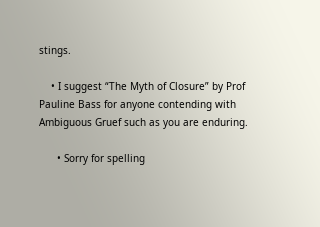stings.

    • I suggest “The Myth of Closure” by Prof Pauline Bass for anyone contending with Ambiguous Gruef such as you are enduring.

      • Sorry for spelling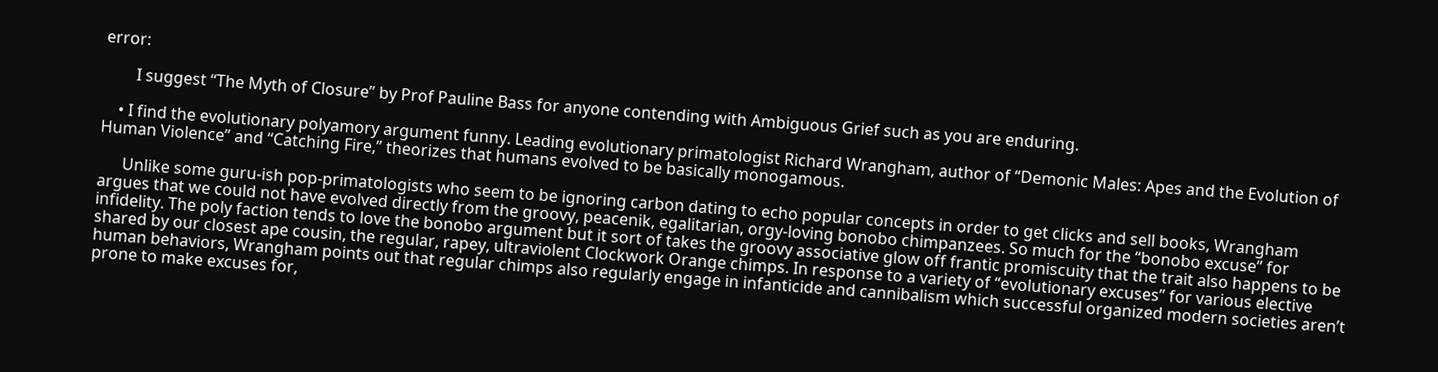error:

        I suggest “The Myth of Closure” by Prof Pauline Bass for anyone contending with Ambiguous Grief such as you are enduring.

    • I find the evolutionary polyamory argument funny. Leading evolutionary primatologist Richard Wrangham, author of “Demonic Males: Apes and the Evolution of Human Violence” and “Catching Fire,” theorizes that humans evolved to be basically monogamous.

      Unlike some guru-ish pop-primatologists who seem to be ignoring carbon dating to echo popular concepts in order to get clicks and sell books, Wrangham argues that we could not have evolved directly from the groovy, peacenik, egalitarian, orgy-loving bonobo chimpanzees. So much for the “bonobo excuse” for infidelity. The poly faction tends to love the bonobo argument but it sort of takes the groovy associative glow off frantic promiscuity that the trait also happens to be shared by our closest ape cousin, the regular, rapey, ultraviolent Clockwork Orange chimps. In response to a variety of “evolutionary excuses” for various elective human behaviors, Wrangham points out that regular chimps also regularly engage in infanticide and cannibalism which successful organized modern societies aren’t prone to make excuses for,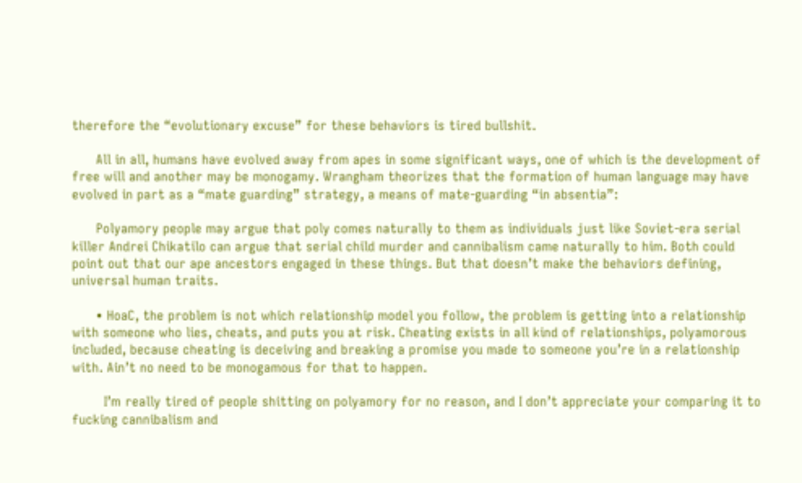therefore the “evolutionary excuse” for these behaviors is tired bullshit.

      All in all, humans have evolved away from apes in some significant ways, one of which is the development of free will and another may be monogamy. Wrangham theorizes that the formation of human language may have evolved in part as a “mate guarding” strategy, a means of mate-guarding “in absentia”:

      Polyamory people may argue that poly comes naturally to them as individuals just like Soviet-era serial killer Andrei Chikatilo can argue that serial child murder and cannibalism came naturally to him. Both could point out that our ape ancestors engaged in these things. But that doesn’t make the behaviors defining, universal human traits.

      • HoaC, the problem is not which relationship model you follow, the problem is getting into a relationship with someone who lies, cheats, and puts you at risk. Cheating exists in all kind of relationships, polyamorous included, because cheating is deceiving and breaking a promise you made to someone you’re in a relationship with. Ain’t no need to be monogamous for that to happen.

        I’m really tired of people shitting on polyamory for no reason, and I don’t appreciate your comparing it to fucking cannibalism and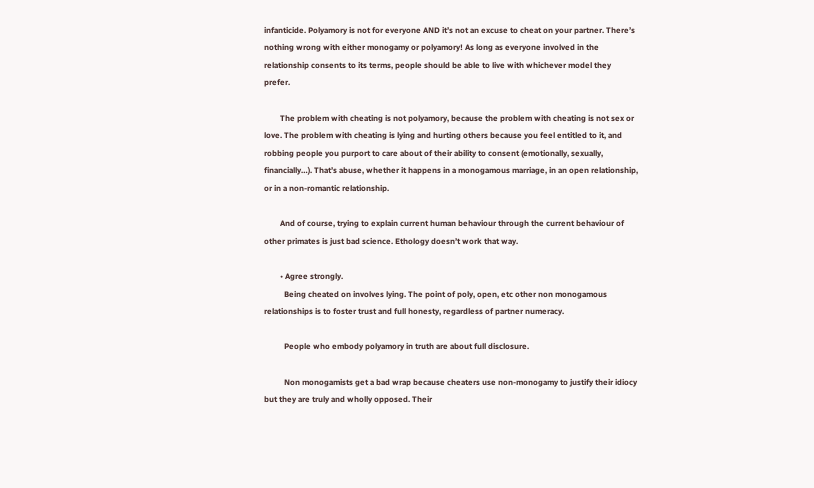infanticide. Polyamory is not for everyone AND it’s not an excuse to cheat on your partner. There’s nothing wrong with either monogamy or polyamory! As long as everyone involved in the relationship consents to its terms, people should be able to live with whichever model they prefer.

        The problem with cheating is not polyamory, because the problem with cheating is not sex or love. The problem with cheating is lying and hurting others because you feel entitled to it, and robbing people you purport to care about of their ability to consent (emotionally, sexually, financially…). That’s abuse, whether it happens in a monogamous marriage, in an open relationship, or in a non-romantic relationship.

        And of course, trying to explain current human behaviour through the current behaviour of other primates is just bad science. Ethology doesn’t work that way.

        • Agree strongly.
          Being cheated on involves lying. The point of poly, open, etc other non monogamous relationships is to foster trust and full honesty, regardless of partner numeracy.

          People who embody polyamory in truth are about full disclosure.

          Non monogamists get a bad wrap because cheaters use non-monogamy to justify their idiocy but they are truly and wholly opposed. Their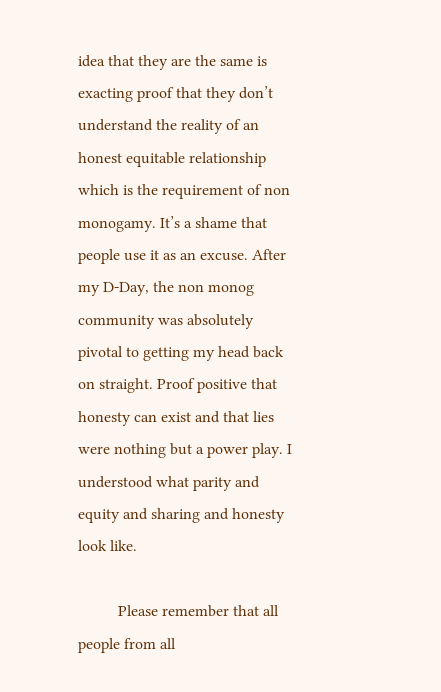idea that they are the same is exacting proof that they don’t understand the reality of an honest equitable relationship which is the requirement of non monogamy. It’s a shame that people use it as an excuse. After my D-Day, the non monog community was absolutely pivotal to getting my head back on straight. Proof positive that honesty can exist and that lies were nothing but a power play. I understood what parity and equity and sharing and honesty look like.

          Please remember that all people from all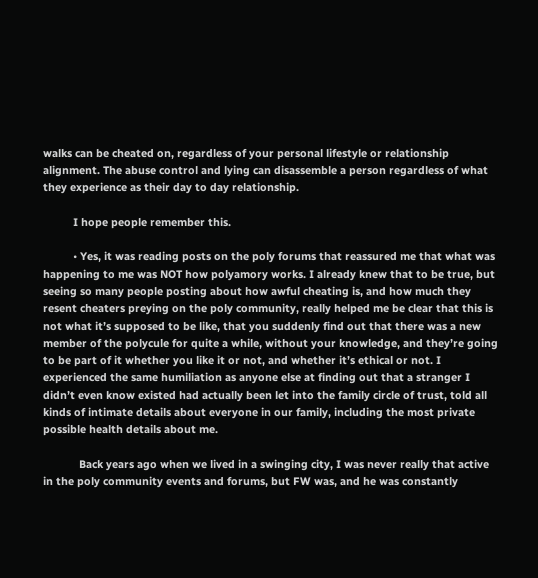walks can be cheated on, regardless of your personal lifestyle or relationship alignment. The abuse control and lying can disassemble a person regardless of what they experience as their day to day relationship.

          I hope people remember this.

          • Yes, it was reading posts on the poly forums that reassured me that what was happening to me was NOT how polyamory works. I already knew that to be true, but seeing so many people posting about how awful cheating is, and how much they resent cheaters preying on the poly community, really helped me be clear that this is not what it’s supposed to be like, that you suddenly find out that there was a new member of the polycule for quite a while, without your knowledge, and they’re going to be part of it whether you like it or not, and whether it’s ethical or not. I experienced the same humiliation as anyone else at finding out that a stranger I didn’t even know existed had actually been let into the family circle of trust, told all kinds of intimate details about everyone in our family, including the most private possible health details about me.

            Back years ago when we lived in a swinging city, I was never really that active in the poly community events and forums, but FW was, and he was constantly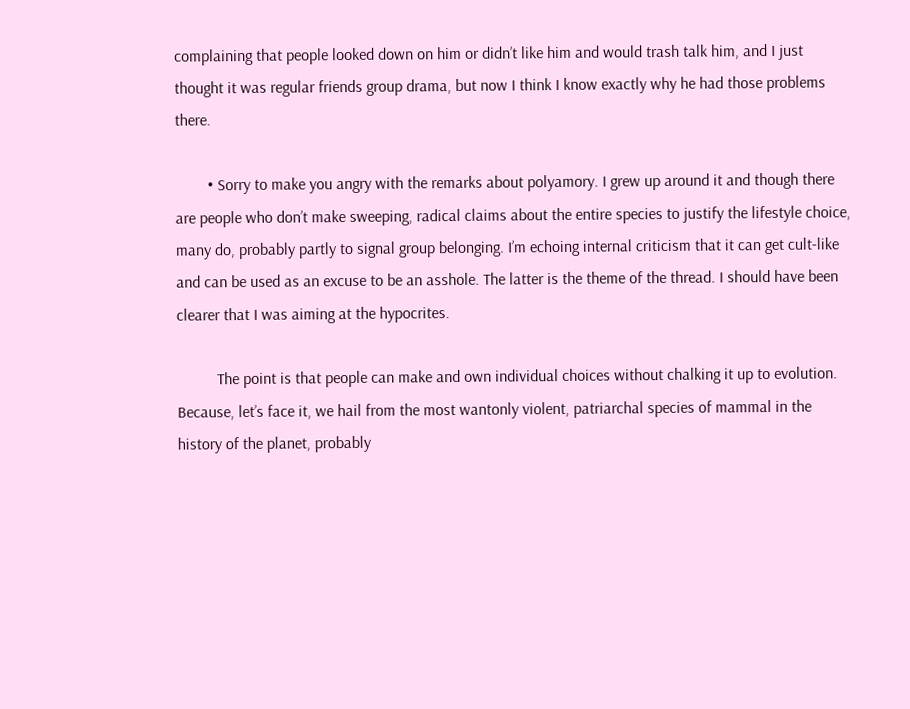complaining that people looked down on him or didn’t like him and would trash talk him, and I just thought it was regular friends group drama, but now I think I know exactly why he had those problems there.

        • Sorry to make you angry with the remarks about polyamory. I grew up around it and though there are people who don’t make sweeping, radical claims about the entire species to justify the lifestyle choice, many do, probably partly to signal group belonging. I’m echoing internal criticism that it can get cult-like and can be used as an excuse to be an asshole. The latter is the theme of the thread. I should have been clearer that I was aiming at the hypocrites.

          The point is that people can make and own individual choices without chalking it up to evolution. Because, let’s face it, we hail from the most wantonly violent, patriarchal species of mammal in the history of the planet, probably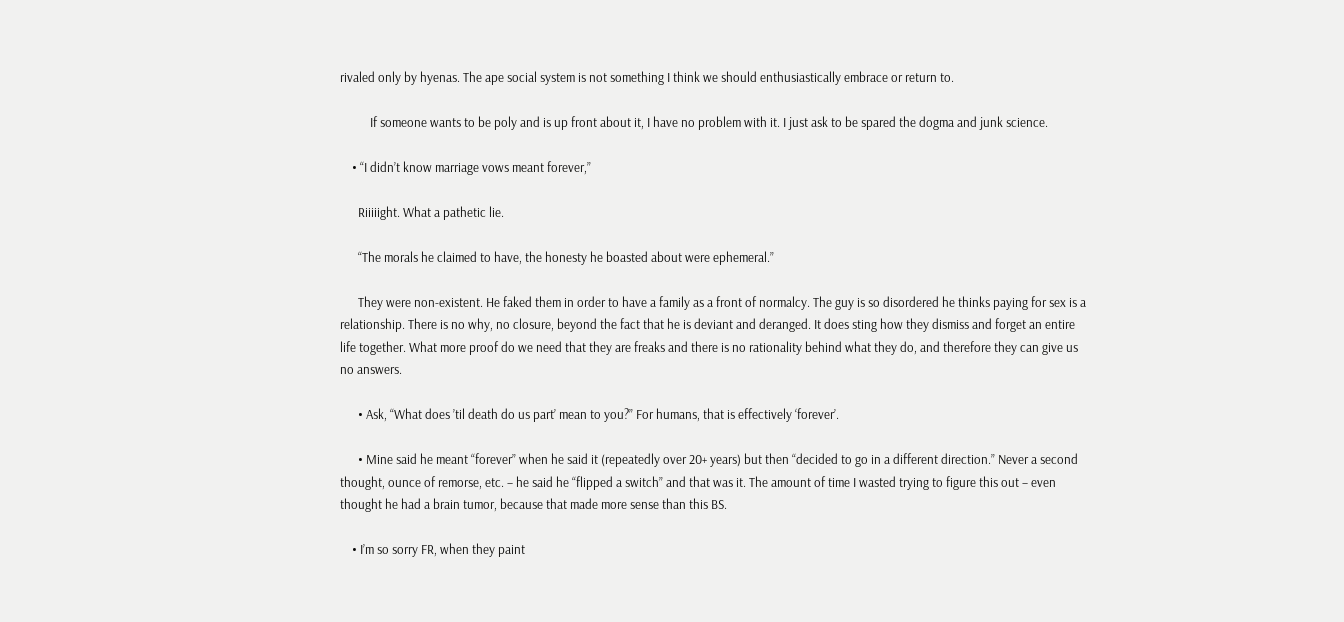rivaled only by hyenas. The ape social system is not something I think we should enthusiastically embrace or return to.

          If someone wants to be poly and is up front about it, I have no problem with it. I just ask to be spared the dogma and junk science.

    • “I didn’t know marriage vows meant forever,”

      Riiiiight. What a pathetic lie.

      “The morals he claimed to have, the honesty he boasted about were ephemeral.”

      They were non-existent. He faked them in order to have a family as a front of normalcy. The guy is so disordered he thinks paying for sex is a relationship. There is no why, no closure, beyond the fact that he is deviant and deranged. It does sting how they dismiss and forget an entire life together. What more proof do we need that they are freaks and there is no rationality behind what they do, and therefore they can give us no answers.

      • Ask, “What does ’til death do us part’ mean to you?” For humans, that is effectively ‘forever’.

      • Mine said he meant “forever” when he said it (repeatedly over 20+ years) but then “decided to go in a different direction.” Never a second thought, ounce of remorse, etc. – he said he “flipped a switch” and that was it. The amount of time I wasted trying to figure this out – even thought he had a brain tumor, because that made more sense than this BS.

    • I’m so sorry FR, when they paint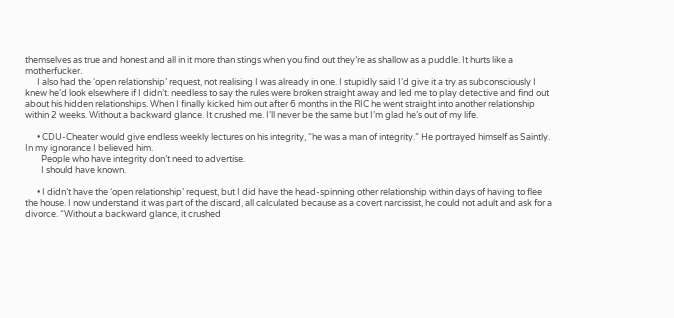themselves as true and honest and all in it more than stings when you find out they’re as shallow as a puddle. It hurts like a motherfucker.
      I also had the ‘open relationship’ request, not realising I was already in one. I stupidly said I’d give it a try as subconsciously I knew he’d look elsewhere if I didn’t. needless to say the rules were broken straight away and led me to play detective and find out about his hidden relationships. When I finally kicked him out after 6 months in the RIC he went straight into another relationship within 2 weeks. Without a backward glance. It crushed me. I’ll never be the same but I’m glad he’s out of my life.

      • CDU-Cheater would give endless weekly lectures on his integrity, “he was a man of integrity.” He portrayed himself as Saintly. In my ignorance I believed him.
        People who have integrity don’t need to advertise.
        I should have known.

      • I didn’t have the ‘open relationship’ request, but I did have the head-spinning other relationship within days of having to flee the house. I now understand it was part of the discard, all calculated because as a covert narcissist, he could not adult and ask for a divorce. “Without a backward glance, it crushed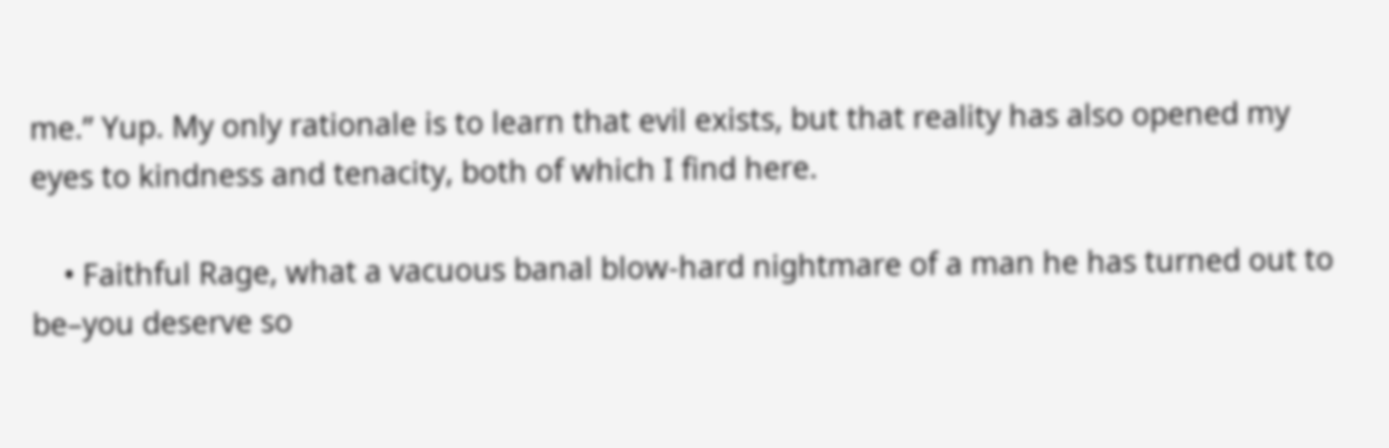me.” Yup. My only rationale is to learn that evil exists, but that reality has also opened my eyes to kindness and tenacity, both of which I find here.

    • Faithful Rage, what a vacuous banal blow-hard nightmare of a man he has turned out to be–you deserve so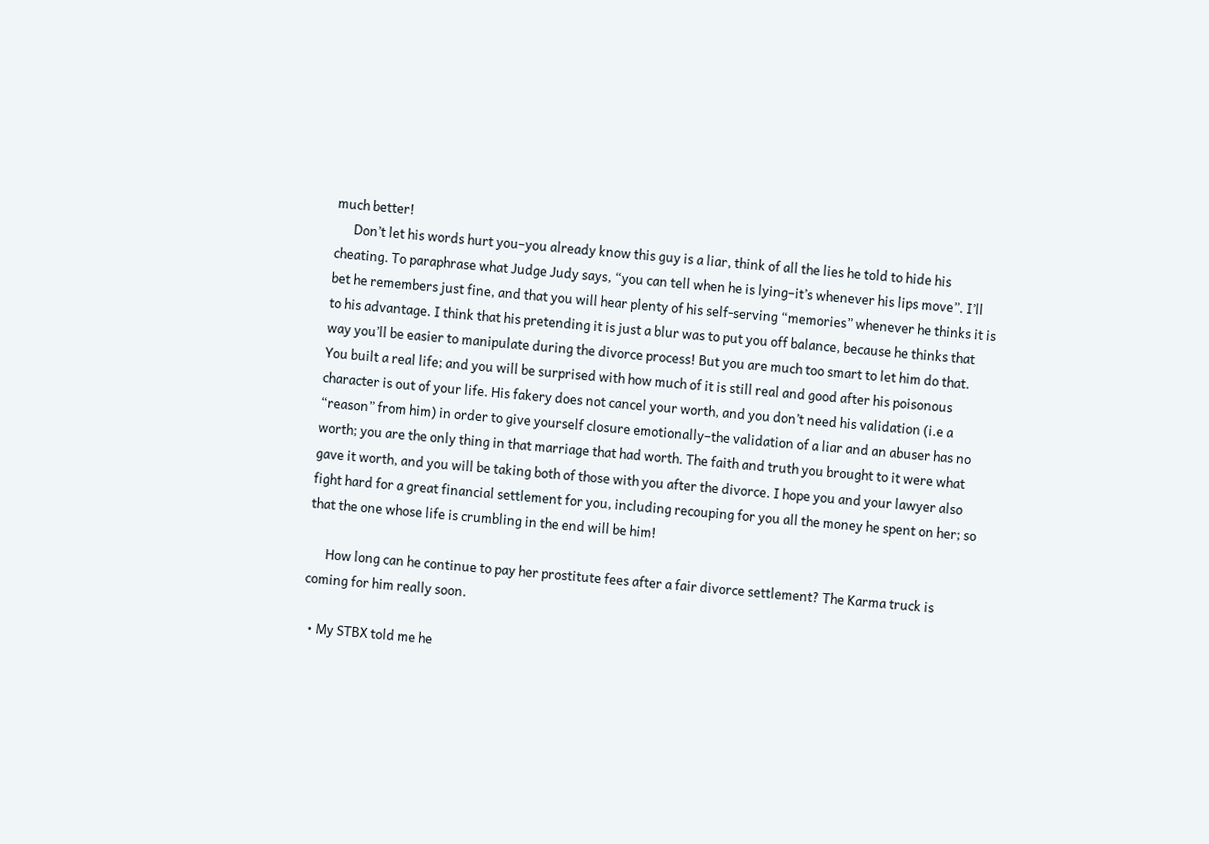much better!
      Don’t let his words hurt you–you already know this guy is a liar, think of all the lies he told to hide his cheating. To paraphrase what Judge Judy says, “you can tell when he is lying–it’s whenever his lips move”. I’ll bet he remembers just fine, and that you will hear plenty of his self-serving “memories” whenever he thinks it is to his advantage. I think that his pretending it is just a blur was to put you off balance, because he thinks that way you’ll be easier to manipulate during the divorce process! But you are much too smart to let him do that. You built a real life; and you will be surprised with how much of it is still real and good after his poisonous character is out of your life. His fakery does not cancel your worth, and you don’t need his validation (i.e a “reason” from him) in order to give yourself closure emotionally–the validation of a liar and an abuser has no worth; you are the only thing in that marriage that had worth. The faith and truth you brought to it were what gave it worth, and you will be taking both of those with you after the divorce. I hope you and your lawyer also fight hard for a great financial settlement for you, including recouping for you all the money he spent on her; so that the one whose life is crumbling in the end will be him!

      How long can he continue to pay her prostitute fees after a fair divorce settlement? The Karma truck is coming for him really soon.

  • My STBX told me he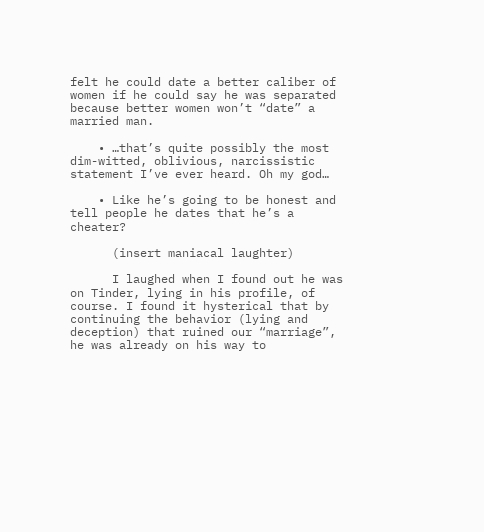felt he could date a better caliber of women if he could say he was separated because better women won’t “date” a married man.

    • …that’s quite possibly the most dim-witted, oblivious, narcissistic statement I’ve ever heard. Oh my god…

    • Like he’s going to be honest and tell people he dates that he’s a cheater?

      (insert maniacal laughter)

      I laughed when I found out he was on Tinder, lying in his profile, of course. I found it hysterical that by continuing the behavior (lying and deception) that ruined our “marriage”, he was already on his way to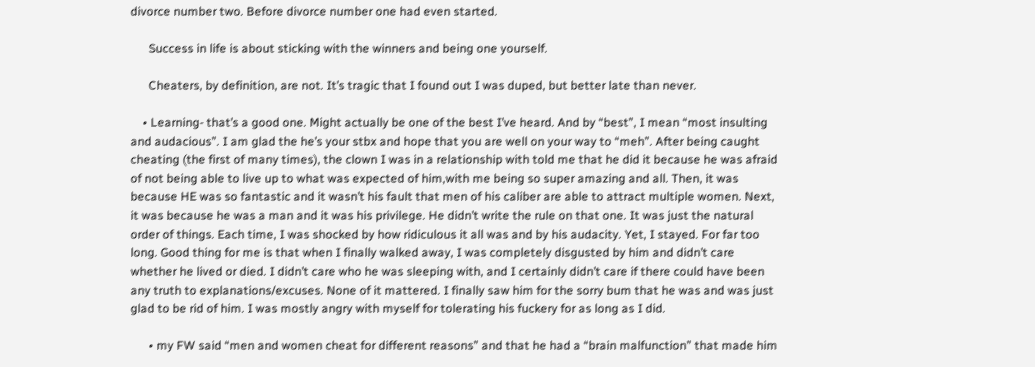divorce number two. Before divorce number one had even started.

      Success in life is about sticking with the winners and being one yourself.

      Cheaters, by definition, are not. It’s tragic that I found out I was duped, but better late than never.

    • Learning- that’s a good one. Might actually be one of the best I’ve heard. And by “best”, I mean “most insulting and audacious”. I am glad the he’s your stbx and hope that you are well on your way to “meh”. After being caught cheating (the first of many times), the clown I was in a relationship with told me that he did it because he was afraid of not being able to live up to what was expected of him,with me being so super amazing and all. Then, it was because HE was so fantastic and it wasn’t his fault that men of his caliber are able to attract multiple women. Next, it was because he was a man and it was his privilege. He didn’t write the rule on that one. It was just the natural order of things. Each time, I was shocked by how ridiculous it all was and by his audacity. Yet, I stayed. For far too long. Good thing for me is that when I finally walked away, I was completely disgusted by him and didn’t care whether he lived or died. I didn’t care who he was sleeping with, and I certainly didn’t care if there could have been any truth to explanations/excuses. None of it mattered. I finally saw him for the sorry bum that he was and was just glad to be rid of him. I was mostly angry with myself for tolerating his fuckery for as long as I did.

      • my FW said “men and women cheat for different reasons” and that he had a “brain malfunction” that made him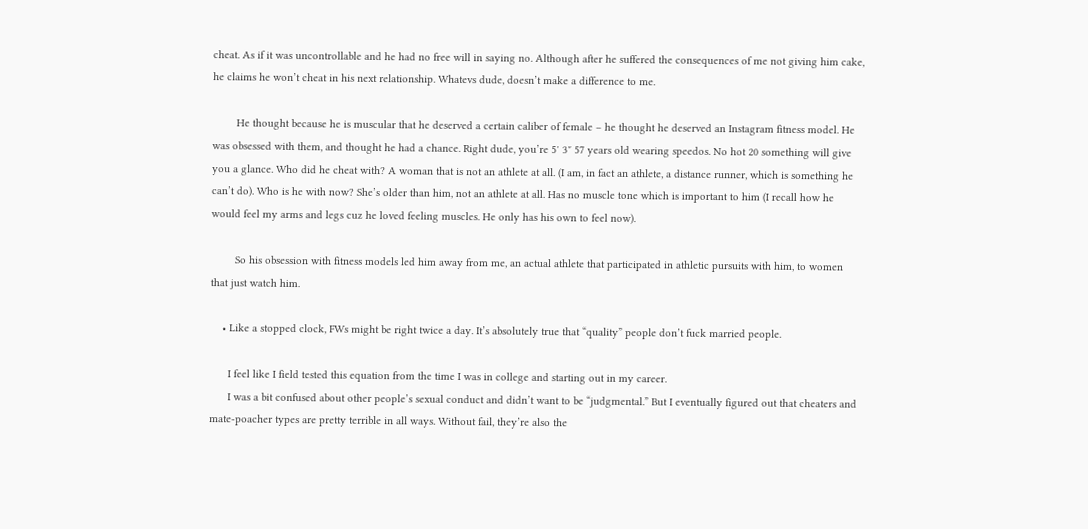cheat. As if it was uncontrollable and he had no free will in saying no. Although after he suffered the consequences of me not giving him cake, he claims he won’t cheat in his next relationship. Whatevs dude, doesn’t make a difference to me.

        He thought because he is muscular that he deserved a certain caliber of female – he thought he deserved an Instagram fitness model. He was obsessed with them, and thought he had a chance. Right dude, you’re 5′ 3″ 57 years old wearing speedos. No hot 20 something will give you a glance. Who did he cheat with? A woman that is not an athlete at all. (I am, in fact an athlete, a distance runner, which is something he can’t do). Who is he with now? She’s older than him, not an athlete at all. Has no muscle tone which is important to him (I recall how he would feel my arms and legs cuz he loved feeling muscles. He only has his own to feel now).

        So his obsession with fitness models led him away from me, an actual athlete that participated in athletic pursuits with him, to women that just watch him.

    • Like a stopped clock, FWs might be right twice a day. It’s absolutely true that “quality” people don’t fuck married people.

      I feel like I field tested this equation from the time I was in college and starting out in my career.
      I was a bit confused about other people’s sexual conduct and didn’t want to be “judgmental.” But I eventually figured out that cheaters and mate-poacher types are pretty terrible in all ways. Without fail, they’re also the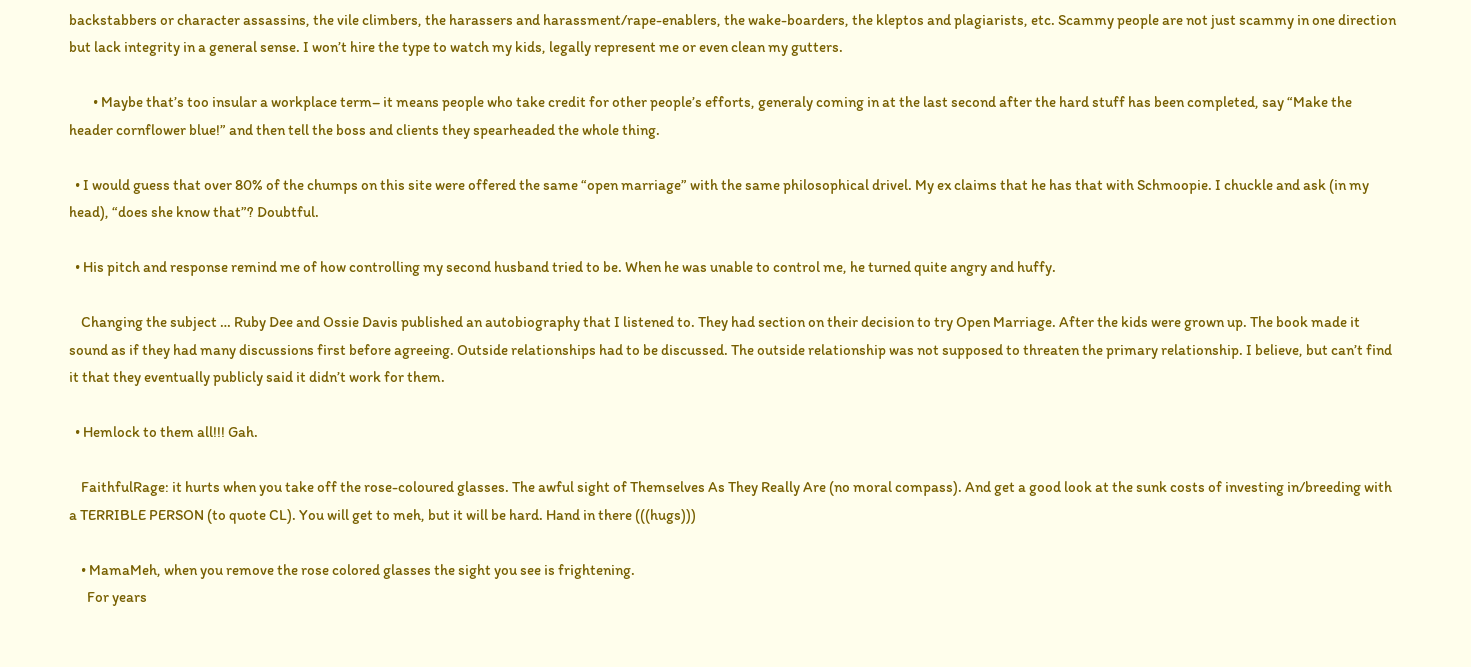backstabbers or character assassins, the vile climbers, the harassers and harassment/rape-enablers, the wake-boarders, the kleptos and plagiarists, etc. Scammy people are not just scammy in one direction but lack integrity in a general sense. I won’t hire the type to watch my kids, legally represent me or even clean my gutters.

        • Maybe that’s too insular a workplace term– it means people who take credit for other people’s efforts, generaly coming in at the last second after the hard stuff has been completed, say “Make the header cornflower blue!” and then tell the boss and clients they spearheaded the whole thing.

  • I would guess that over 80% of the chumps on this site were offered the same “open marriage” with the same philosophical drivel. My ex claims that he has that with Schmoopie. I chuckle and ask (in my head), “does she know that”? Doubtful.

  • His pitch and response remind me of how controlling my second husband tried to be. When he was unable to control me, he turned quite angry and huffy.

    Changing the subject … Ruby Dee and Ossie Davis published an autobiography that I listened to. They had section on their decision to try Open Marriage. After the kids were grown up. The book made it sound as if they had many discussions first before agreeing. Outside relationships had to be discussed. The outside relationship was not supposed to threaten the primary relationship. I believe, but can’t find it that they eventually publicly said it didn’t work for them.

  • Hemlock to them all!!! Gah.

    FaithfulRage: it hurts when you take off the rose-coloured glasses. The awful sight of Themselves As They Really Are (no moral compass). And get a good look at the sunk costs of investing in/breeding with a TERRIBLE PERSON (to quote CL). You will get to meh, but it will be hard. Hand in there (((hugs)))

    • MamaMeh, when you remove the rose colored glasses the sight you see is frightening.
      For years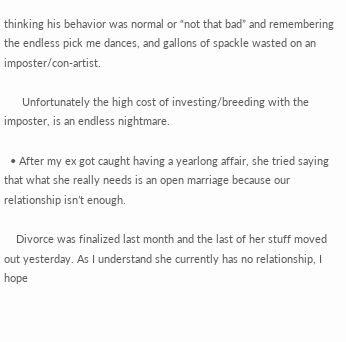thinking his behavior was normal or “not that bad” and remembering the endless pick me dances, and gallons of spackle wasted on an imposter/con-artist.

      Unfortunately the high cost of investing/breeding with the imposter, is an endless nightmare.

  • After my ex got caught having a yearlong affair, she tried saying that what she really needs is an open marriage because our relationship isn’t enough.

    Divorce was finalized last month and the last of her stuff moved out yesterday. As I understand she currently has no relationship, I hope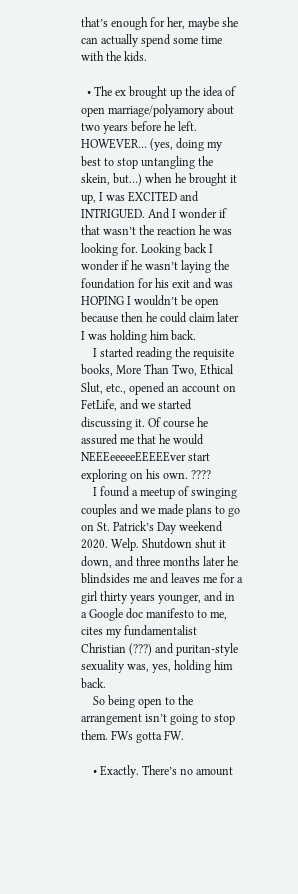that’s enough for her, maybe she can actually spend some time with the kids.

  • The ex brought up the idea of open marriage/polyamory about two years before he left. HOWEVER… (yes, doing my best to stop untangling the skein, but…) when he brought it up, I was EXCITED and INTRIGUED. And I wonder if that wasn’t the reaction he was looking for. Looking back I wonder if he wasn’t laying the foundation for his exit and was HOPING I wouldn’t be open because then he could claim later I was holding him back.
    I started reading the requisite books, More Than Two, Ethical Slut, etc., opened an account on FetLife, and we started discussing it. Of course he assured me that he would NEEEeeeeeEEEEEver start exploring on his own. ????
    I found a meetup of swinging couples and we made plans to go on St. Patrick’s Day weekend 2020. Welp. Shutdown shut it down, and three months later he blindsides me and leaves me for a girl thirty years younger, and in a Google doc manifesto to me, cites my fundamentalist Christian (???) and puritan-style sexuality was, yes, holding him back.
    So being open to the arrangement isn’t going to stop them. FWs gotta FW.

    • Exactly. There’s no amount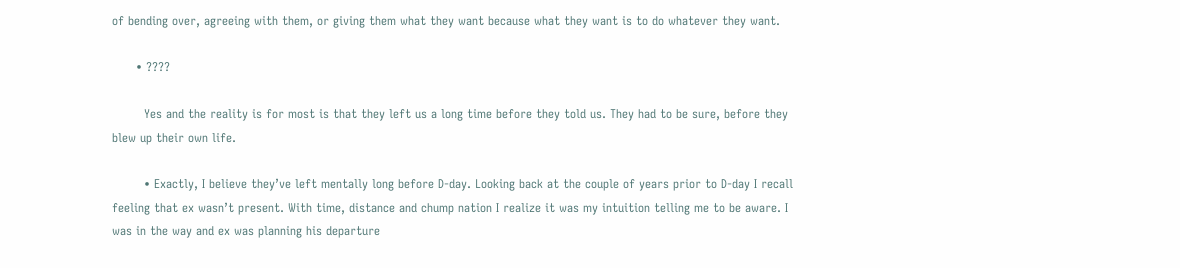of bending over, agreeing with them, or giving them what they want because what they want is to do whatever they want.

      • ????

        Yes and the reality is for most is that they left us a long time before they told us. They had to be sure, before they blew up their own life.

        • Exactly, I believe they’ve left mentally long before D-day. Looking back at the couple of years prior to D-day I recall feeling that ex wasn’t present. With time, distance and chump nation I realize it was my intuition telling me to be aware. I was in the way and ex was planning his departure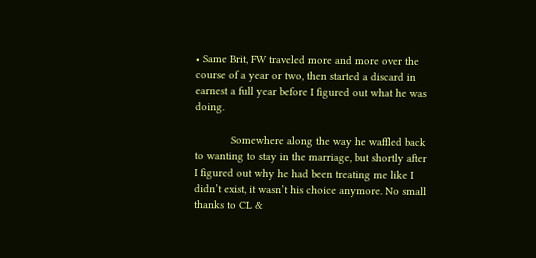• Same Brit, FW traveled more and more over the course of a year or two, then started a discard in earnest a full year before I figured out what he was doing.

            Somewhere along the way he waffled back to wanting to stay in the marriage, but shortly after I figured out why he had been treating me like I didn’t exist, it wasn’t his choice anymore. No small thanks to CL &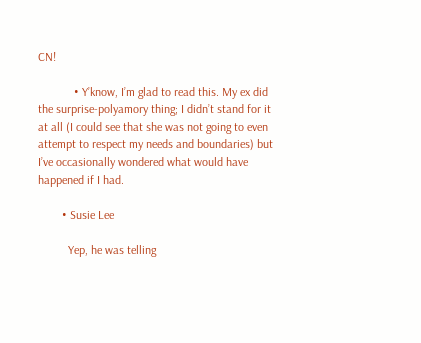CN!

            • Y’know, I’m glad to read this. My ex did the surprise-polyamory thing; I didn’t stand for it at all (I could see that she was not going to even attempt to respect my needs and boundaries) but I’ve occasionally wondered what would have happened if I had.

        • Susie Lee

          Yep, he was telling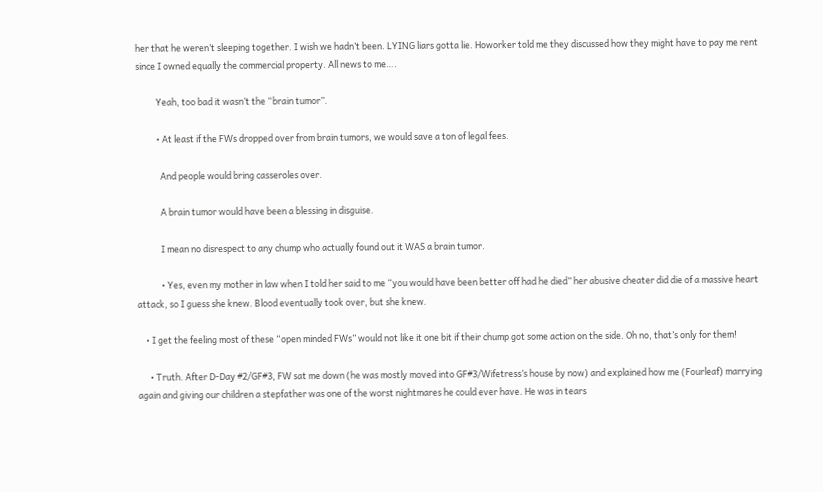her that he weren’t sleeping together. I wish we hadn’t been. LYING liars gotta lie. Howorker told me they discussed how they might have to pay me rent since I owned equally the commercial property. All news to me….

          Yeah, too bad it wasn’t the “brain tumor”.

          • At least if the FWs dropped over from brain tumors, we would save a ton of legal fees.

            And people would bring casseroles over.

            A brain tumor would have been a blessing in disguise.

            I mean no disrespect to any chump who actually found out it WAS a brain tumor.

            • Yes, even my mother in law when I told her said to me “you would have been better off had he died” her abusive cheater did die of a massive heart attack, so I guess she knew. Blood eventually took over, but she knew.

    • I get the feeling most of these “open minded FWs” would not like it one bit if their chump got some action on the side. Oh no, that’s only for them!

      • Truth. After D-Day #2/GF#3, FW sat me down (he was mostly moved into GF#3/Wifetress’s house by now) and explained how me (Fourleaf) marrying again and giving our children a stepfather was one of the worst nightmares he could ever have. He was in tears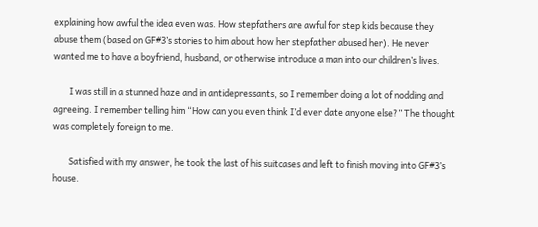explaining how awful the idea even was. How stepfathers are awful for step kids because they abuse them (based on GF#3’s stories to him about how her stepfather abused her). He never wanted me to have a boyfriend, husband, or otherwise introduce a man into our children’s lives.

        I was still in a stunned haze and in antidepressants, so I remember doing a lot of nodding and agreeing. I remember telling him “How can you even think I’d ever date anyone else?” The thought was completely foreign to me.

        Satisfied with my answer, he took the last of his suitcases and left to finish moving into GF#3’s house.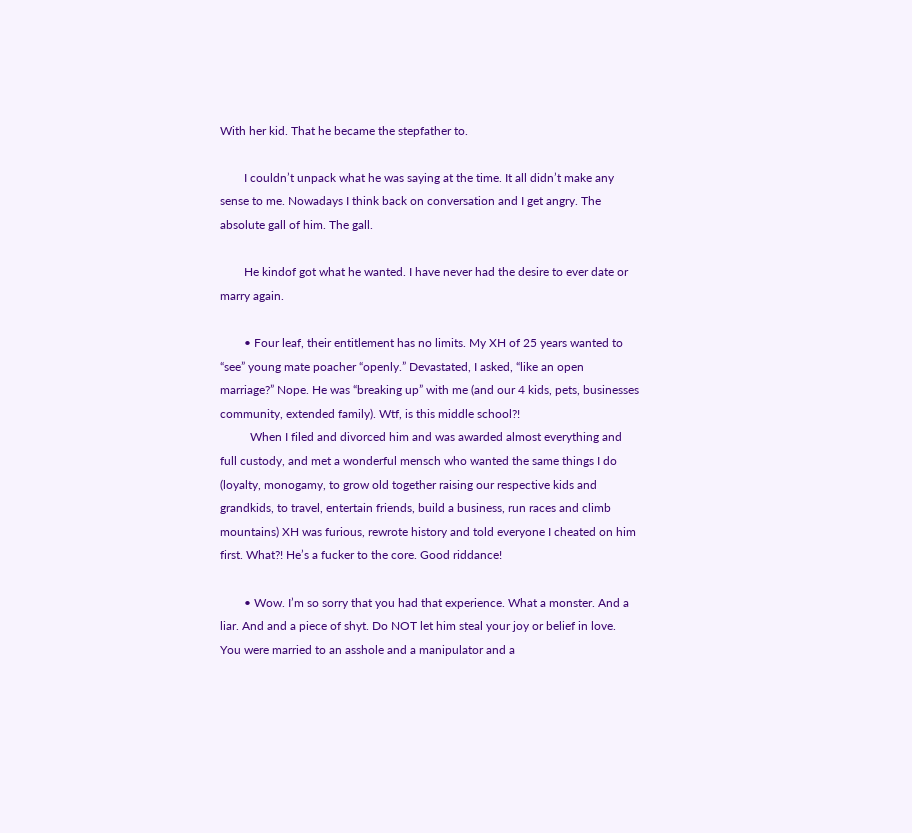With her kid. That he became the stepfather to.

        I couldn’t unpack what he was saying at the time. It all didn’t make any sense to me. Nowadays I think back on conversation and I get angry. The absolute gall of him. The gall.

        He kindof got what he wanted. I have never had the desire to ever date or marry again.

        • Four leaf, their entitlement has no limits. My XH of 25 years wanted to “see” young mate poacher “openly.” Devastated, I asked, “like an open marriage?” Nope. He was “breaking up” with me (and our 4 kids, pets, businesses community, extended family). Wtf, is this middle school?!
          When I filed and divorced him and was awarded almost everything and full custody, and met a wonderful mensch who wanted the same things I do (loyalty, monogamy, to grow old together raising our respective kids and grandkids, to travel, entertain friends, build a business, run races and climb mountains) XH was furious, rewrote history and told everyone I cheated on him first. What?! He’s a fucker to the core. Good riddance!

        • Wow. I’m so sorry that you had that experience. What a monster. And a liar. And and a piece of shyt. Do NOT let him steal your joy or belief in love. You were married to an asshole and a manipulator and a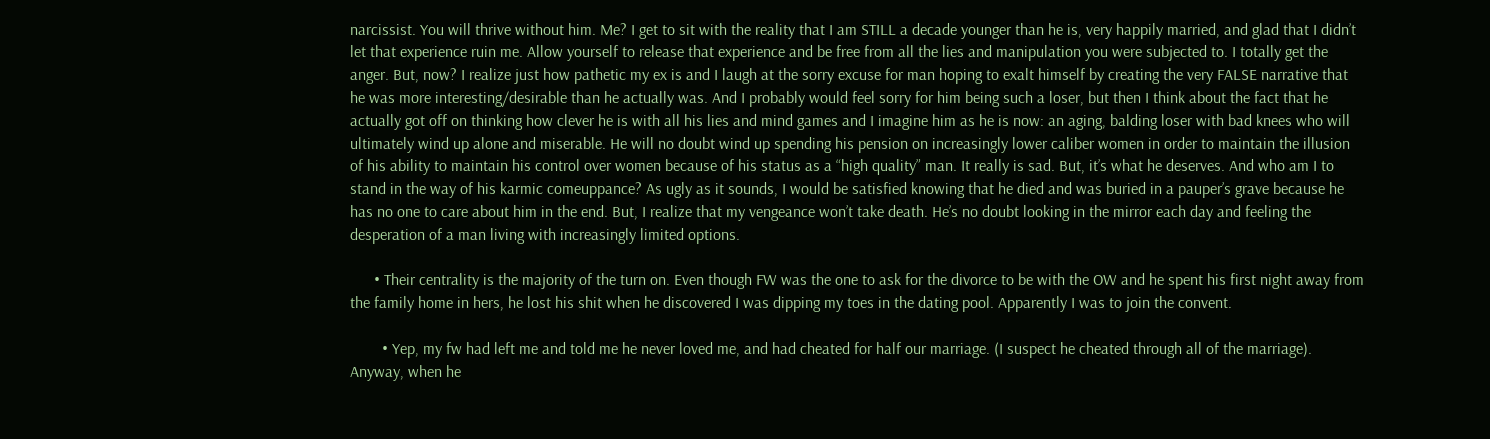narcissist. You will thrive without him. Me? I get to sit with the reality that I am STILL a decade younger than he is, very happily married, and glad that I didn’t let that experience ruin me. Allow yourself to release that experience and be free from all the lies and manipulation you were subjected to. I totally get the anger. But, now? I realize just how pathetic my ex is and I laugh at the sorry excuse for man hoping to exalt himself by creating the very FALSE narrative that he was more interesting/desirable than he actually was. And I probably would feel sorry for him being such a loser, but then I think about the fact that he actually got off on thinking how clever he is with all his lies and mind games and I imagine him as he is now: an aging, balding loser with bad knees who will ultimately wind up alone and miserable. He will no doubt wind up spending his pension on increasingly lower caliber women in order to maintain the illusion of his ability to maintain his control over women because of his status as a “high quality” man. It really is sad. But, it’s what he deserves. And who am I to stand in the way of his karmic comeuppance? As ugly as it sounds, I would be satisfied knowing that he died and was buried in a pauper’s grave because he has no one to care about him in the end. But, I realize that my vengeance won’t take death. He’s no doubt looking in the mirror each day and feeling the desperation of a man living with increasingly limited options.

      • Their centrality is the majority of the turn on. Even though FW was the one to ask for the divorce to be with the OW and he spent his first night away from the family home in hers, he lost his shit when he discovered I was dipping my toes in the dating pool. Apparently I was to join the convent.

        • Yep, my fw had left me and told me he never loved me, and had cheated for half our marriage. (I suspect he cheated through all of the marriage). Anyway, when he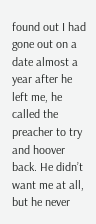found out I had gone out on a date almost a year after he left me, he called the preacher to try and hoover back. He didn’t want me at all, but he never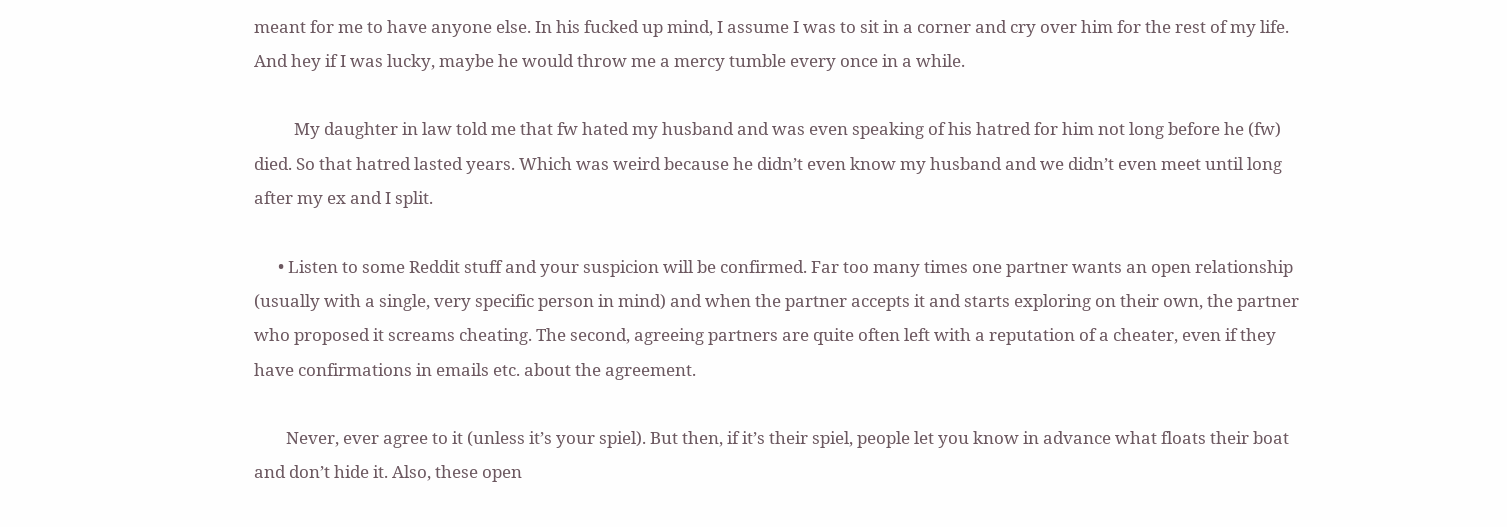meant for me to have anyone else. In his fucked up mind, I assume I was to sit in a corner and cry over him for the rest of my life. And hey if I was lucky, maybe he would throw me a mercy tumble every once in a while.

          My daughter in law told me that fw hated my husband and was even speaking of his hatred for him not long before he (fw) died. So that hatred lasted years. Which was weird because he didn’t even know my husband and we didn’t even meet until long after my ex and I split.

      • Listen to some Reddit stuff and your suspicion will be confirmed. Far too many times one partner wants an open relationship (usually with a single, very specific person in mind) and when the partner accepts it and starts exploring on their own, the partner who proposed it screams cheating. The second, agreeing partners are quite often left with a reputation of a cheater, even if they have confirmations in emails etc. about the agreement.

        Never, ever agree to it (unless it’s your spiel). But then, if it’s their spiel, people let you know in advance what floats their boat and don’t hide it. Also, these open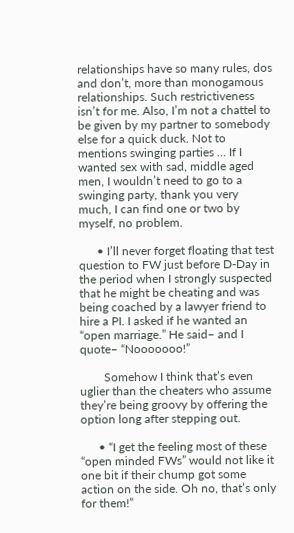relationships have so many rules, dos and don’t, more than monogamous relationships. Such restrictiveness isn’t for me. Also, I’m not a chattel to be given by my partner to somebody else for a quick duck. Not to mentions swinging parties … If I wanted sex with sad, middle aged men, I wouldn’t need to go to a swinging party, thank you very much, I can find one or two by myself, no problem.

      • I’ll never forget floating that test question to FW just before D-Day in the period when I strongly suspected that he might be cheating and was being coached by a lawyer friend to hire a PI. I asked if he wanted an “open marriage.” He said– and I quote– “Nooooooo!”

        Somehow I think that’s even uglier than the cheaters who assume they’re being groovy by offering the option long after stepping out.

      • “I get the feeling most of these “open minded FWs” would not like it one bit if their chump got some action on the side. Oh no, that’s only for them!”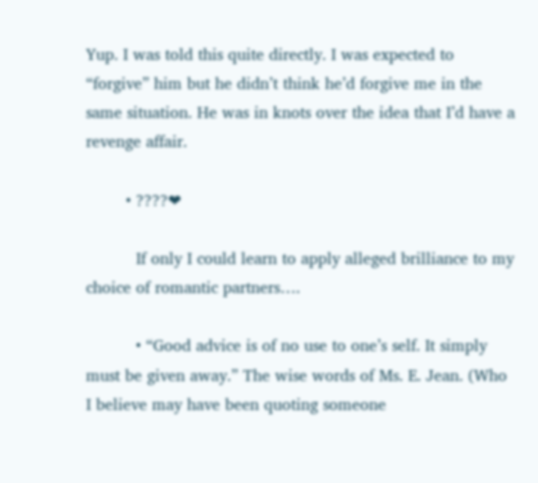Yup. I was told this quite directly. I was expected to “forgive” him but he didn’t think he’d forgive me in the same situation. He was in knots over the idea that I’d have a revenge affair.

        • ????❤

          If only I could learn to apply alleged brilliance to my choice of romantic partners….

          • “Good advice is of no use to one’s self. It simply must be given away.” The wise words of Ms. E. Jean. (Who I believe may have been quoting someone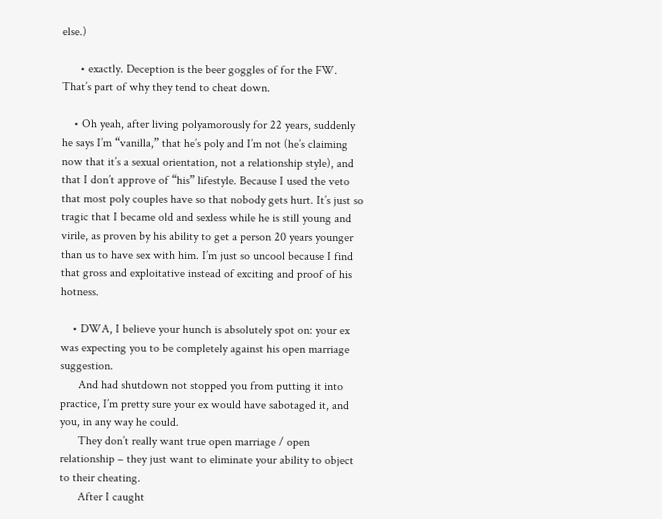else.)

      • exactly. Deception is the beer goggles of for the FW. That’s part of why they tend to cheat down.

    • Oh yeah, after living polyamorously for 22 years, suddenly he says I’m “vanilla,” that he’s poly and I’m not (he’s claiming now that it’s a sexual orientation, not a relationship style), and that I don’t approve of “his” lifestyle. Because I used the veto that most poly couples have so that nobody gets hurt. It’s just so tragic that I became old and sexless while he is still young and virile, as proven by his ability to get a person 20 years younger than us to have sex with him. I’m just so uncool because I find that gross and exploitative instead of exciting and proof of his hotness.

    • DWA, I believe your hunch is absolutely spot on: your ex was expecting you to be completely against his open marriage suggestion.
      And had shutdown not stopped you from putting it into practice, I’m pretty sure your ex would have sabotaged it, and you, in any way he could.
      They don’t really want true open marriage / open relationship – they just want to eliminate your ability to object to their cheating.
      After I caught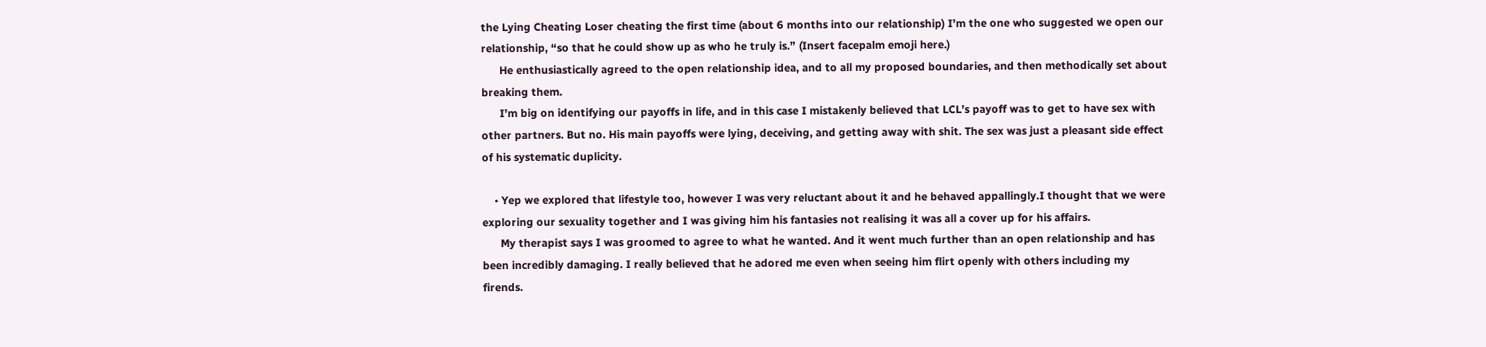the Lying Cheating Loser cheating the first time (about 6 months into our relationship) I’m the one who suggested we open our relationship, “so that he could show up as who he truly is.” (Insert facepalm emoji here.)
      He enthusiastically agreed to the open relationship idea, and to all my proposed boundaries, and then methodically set about breaking them.
      I’m big on identifying our payoffs in life, and in this case I mistakenly believed that LCL’s payoff was to get to have sex with other partners. But no. His main payoffs were lying, deceiving, and getting away with shit. The sex was just a pleasant side effect of his systematic duplicity.

    • Yep we explored that lifestyle too, however I was very reluctant about it and he behaved appallingly.I thought that we were exploring our sexuality together and I was giving him his fantasies not realising it was all a cover up for his affairs.
      My therapist says I was groomed to agree to what he wanted. And it went much further than an open relationship and has been incredibly damaging. I really believed that he adored me even when seeing him flirt openly with others including my firends.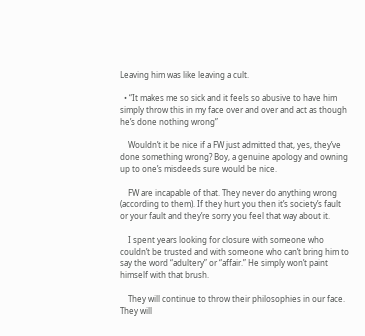Leaving him was like leaving a cult.

  • “It makes me so sick and it feels so abusive to have him simply throw this in my face over and over and act as though he’s done nothing wrong”

    Wouldn’t it be nice if a FW just admitted that, yes, they’ve done something wrong? Boy, a genuine apology and owning up to one’s misdeeds sure would be nice.

    FW are incapable of that. They never do anything wrong (according to them). If they hurt you then it’s society’s fault or your fault and they’re sorry you feel that way about it.

    I spent years looking for closure with someone who couldn’t be trusted and with someone who can’t bring him to say the word “adultery” or “affair.” He simply won’t paint himself with that brush.

    They will continue to throw their philosophies in our face. They will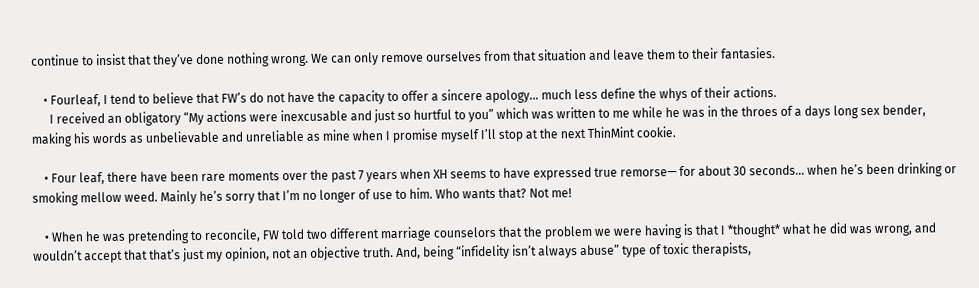continue to insist that they’ve done nothing wrong. We can only remove ourselves from that situation and leave them to their fantasies.

    • Fourleaf, I tend to believe that FW’s do not have the capacity to offer a sincere apology… much less define the whys of their actions.
      I received an obligatory “My actions were inexcusable and just so hurtful to you” which was written to me while he was in the throes of a days long sex bender, making his words as unbelievable and unreliable as mine when I promise myself I’ll stop at the next ThinMint cookie.

    • Four leaf, there have been rare moments over the past 7 years when XH seems to have expressed true remorse— for about 30 seconds… when he’s been drinking or smoking mellow weed. Mainly he’s sorry that I’m no longer of use to him. Who wants that? Not me!

    • When he was pretending to reconcile, FW told two different marriage counselors that the problem we were having is that I *thought* what he did was wrong, and wouldn’t accept that that’s just my opinion, not an objective truth. And, being “infidelity isn’t always abuse” type of toxic therapists,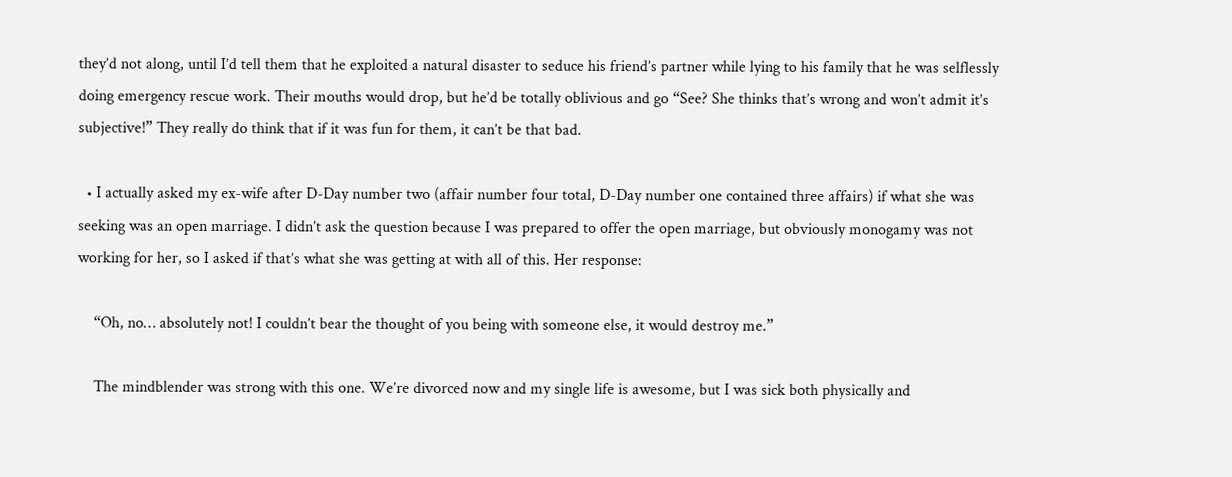they’d not along, until I’d tell them that he exploited a natural disaster to seduce his friend’s partner while lying to his family that he was selflessly doing emergency rescue work. Their mouths would drop, but he’d be totally oblivious and go “See? She thinks that’s wrong and won’t admit it’s subjective!” They really do think that if it was fun for them, it can’t be that bad.

  • I actually asked my ex-wife after D-Day number two (affair number four total, D-Day number one contained three affairs) if what she was seeking was an open marriage. I didn’t ask the question because I was prepared to offer the open marriage, but obviously monogamy was not working for her, so I asked if that’s what she was getting at with all of this. Her response:

    “Oh, no… absolutely not! I couldn’t bear the thought of you being with someone else, it would destroy me.”

    The mindblender was strong with this one. We’re divorced now and my single life is awesome, but I was sick both physically and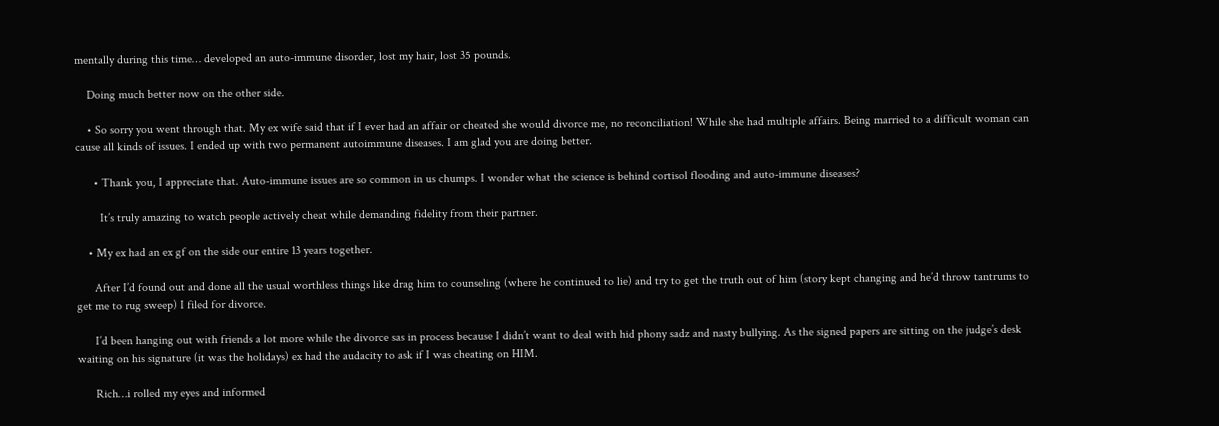mentally during this time… developed an auto-immune disorder, lost my hair, lost 35 pounds.

    Doing much better now on the other side.

    • So sorry you went through that. My ex wife said that if I ever had an affair or cheated she would divorce me, no reconciliation! While she had multiple affairs. Being married to a difficult woman can cause all kinds of issues. I ended up with two permanent autoimmune diseases. I am glad you are doing better.

      • Thank you, I appreciate that. Auto-immune issues are so common in us chumps. I wonder what the science is behind cortisol flooding and auto-immune diseases?

        It’s truly amazing to watch people actively cheat while demanding fidelity from their partner.

    • My ex had an ex gf on the side our entire 13 years together.

      After I’d found out and done all the usual worthless things like drag him to counseling (where he continued to lie) and try to get the truth out of him (story kept changing and he’d throw tantrums to get me to rug sweep) I filed for divorce.

      I’d been hanging out with friends a lot more while the divorce sas in process because I didn’t want to deal with hid phony sadz and nasty bullying. As the signed papers are sitting on the judge’s desk waiting on his signature (it was the holidays) ex had the audacity to ask if I was cheating on HIM.

      Rich…i rolled my eyes and informed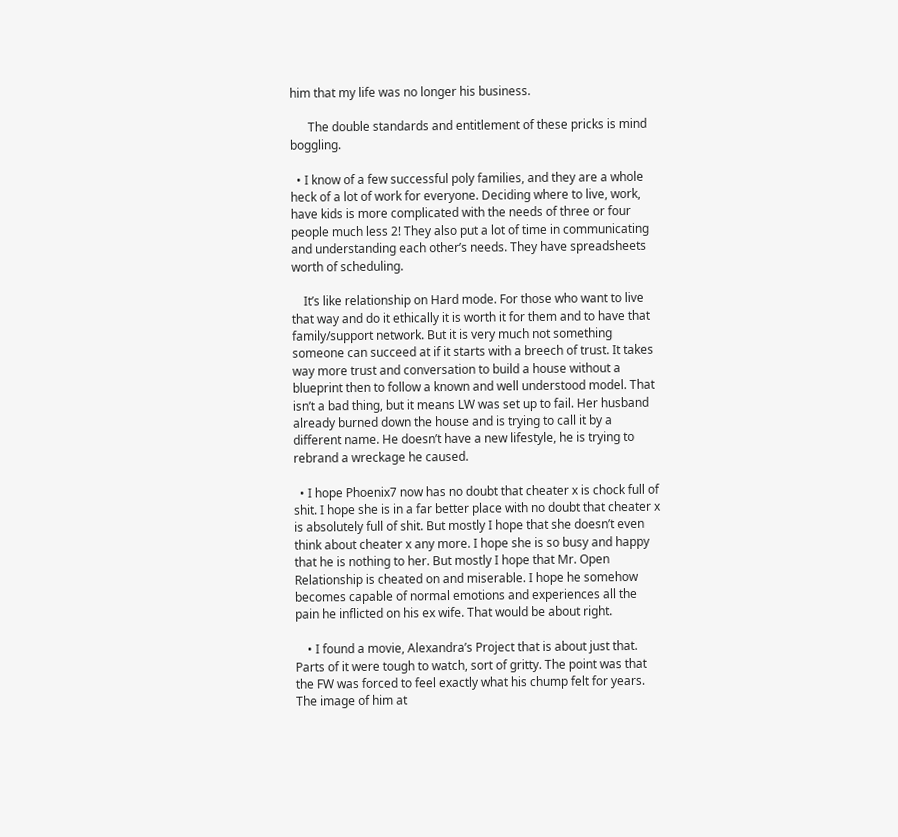him that my life was no longer his business.

      The double standards and entitlement of these pricks is mind boggling.

  • I know of a few successful poly families, and they are a whole heck of a lot of work for everyone. Deciding where to live, work, have kids is more complicated with the needs of three or four people much less 2! They also put a lot of time in communicating and understanding each other’s needs. They have spreadsheets worth of scheduling.

    It’s like relationship on Hard mode. For those who want to live that way and do it ethically it is worth it for them and to have that family/support network. But it is very much not something someone can succeed at if it starts with a breech of trust. It takes way more trust and conversation to build a house without a blueprint then to follow a known and well understood model. That isn’t a bad thing, but it means LW was set up to fail. Her husband already burned down the house and is trying to call it by a different name. He doesn’t have a new lifestyle, he is trying to rebrand a wreckage he caused.

  • I hope Phoenix7 now has no doubt that cheater x is chock full of shit. I hope she is in a far better place with no doubt that cheater x is absolutely full of shit. But mostly I hope that she doesn’t even think about cheater x any more. I hope she is so busy and happy that he is nothing to her. But mostly I hope that Mr. Open Relationship is cheated on and miserable. I hope he somehow becomes capable of normal emotions and experiences all the pain he inflicted on his ex wife. That would be about right.

    • I found a movie, Alexandra’s Project that is about just that. Parts of it were tough to watch, sort of gritty. The point was that the FW was forced to feel exactly what his chump felt for years. The image of him at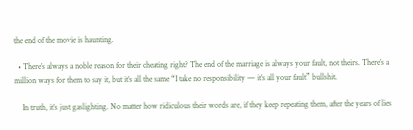the end of the movie is haunting.

  • There’s always a noble reason for their cheating right? The end of the marriage is always your fault, not theirs. There’s a million ways for them to say it, but it’s all the same “I take no responsibility — it’s all your fault” bullshit.

    In truth, it’s just gaslighting. No matter how ridiculous their words are, if they keep repeating them, after the years of lies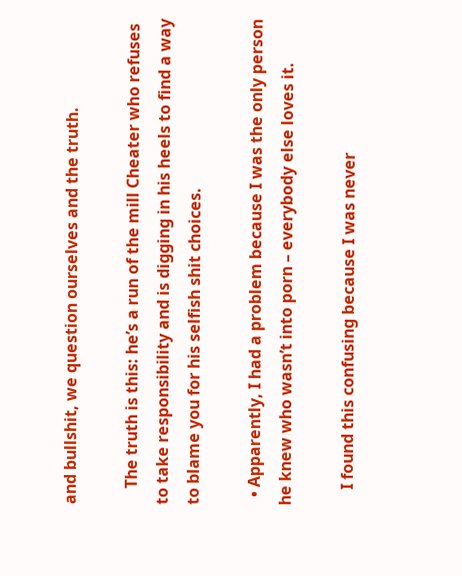and bullshit, we question ourselves and the truth.

    The truth is this: he’s a run of the mill Cheater who refuses to take responsibility and is digging in his heels to find a way to blame you for his selfish shit choices.

  • Apparently, I had a problem because I was the only person he knew who wasn’t into porn – everybody else loves it.

    I found this confusing because I was never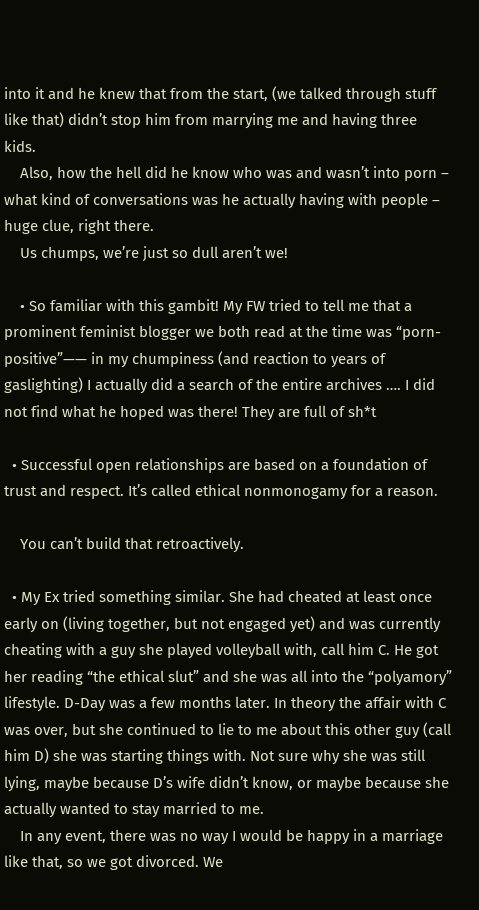into it and he knew that from the start, (we talked through stuff like that) didn’t stop him from marrying me and having three kids.
    Also, how the hell did he know who was and wasn’t into porn – what kind of conversations was he actually having with people – huge clue, right there.
    Us chumps, we’re just so dull aren’t we!

    • So familiar with this gambit! My FW tried to tell me that a prominent feminist blogger we both read at the time was “porn-positive”—— in my chumpiness (and reaction to years of gaslighting) I actually did a search of the entire archives …. I did not find what he hoped was there! They are full of sh*t

  • Successful open relationships are based on a foundation of trust and respect. It’s called ethical nonmonogamy for a reason.

    You can’t build that retroactively.

  • My Ex tried something similar. She had cheated at least once early on (living together, but not engaged yet) and was currently cheating with a guy she played volleyball with, call him C. He got her reading “the ethical slut” and she was all into the “polyamory” lifestyle. D-Day was a few months later. In theory the affair with C was over, but she continued to lie to me about this other guy (call him D) she was starting things with. Not sure why she was still lying, maybe because D’s wife didn’t know, or maybe because she actually wanted to stay married to me.
    In any event, there was no way I would be happy in a marriage like that, so we got divorced. We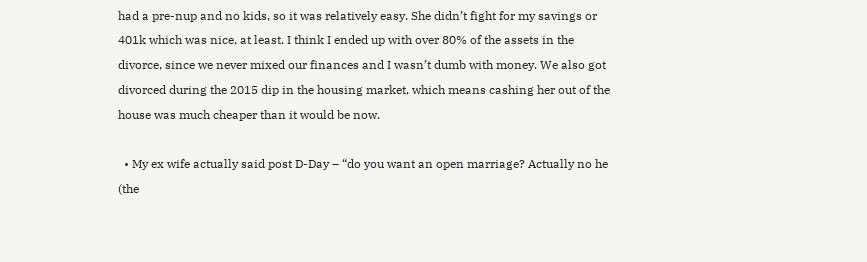had a pre-nup and no kids, so it was relatively easy. She didn’t fight for my savings or 401k which was nice, at least. I think I ended up with over 80% of the assets in the divorce, since we never mixed our finances and I wasn’t dumb with money. We also got divorced during the 2015 dip in the housing market, which means cashing her out of the house was much cheaper than it would be now.

  • My ex wife actually said post D-Day – “do you want an open marriage? Actually no he (the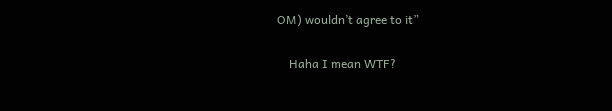OM) wouldn’t agree to it”

    Haha I mean WTF?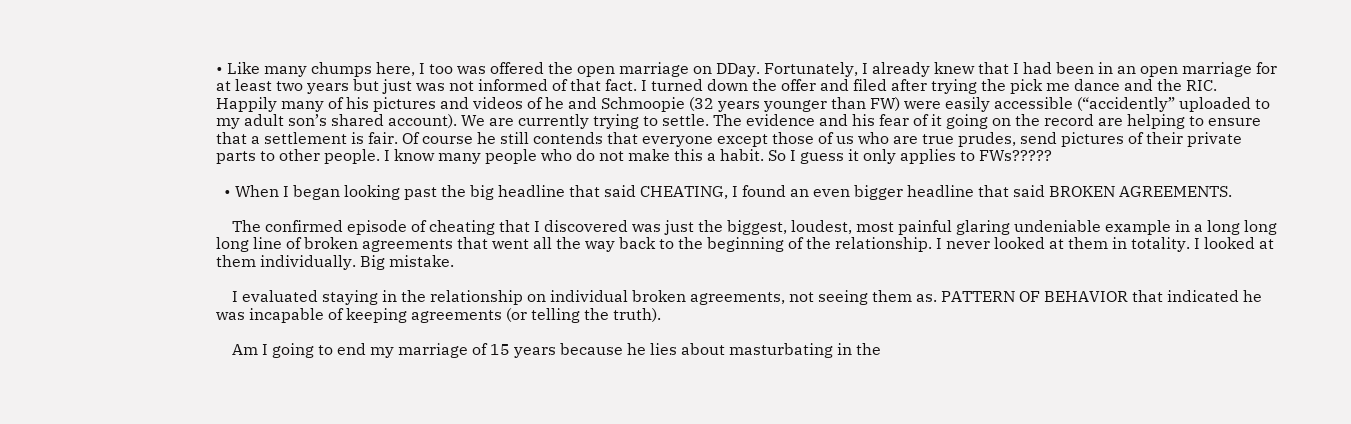• Like many chumps here, I too was offered the open marriage on DDay. Fortunately, I already knew that I had been in an open marriage for at least two years but just was not informed of that fact. I turned down the offer and filed after trying the pick me dance and the RIC. Happily many of his pictures and videos of he and Schmoopie (32 years younger than FW) were easily accessible (“accidently” uploaded to my adult son’s shared account). We are currently trying to settle. The evidence and his fear of it going on the record are helping to ensure that a settlement is fair. Of course he still contends that everyone except those of us who are true prudes, send pictures of their private parts to other people. I know many people who do not make this a habit. So I guess it only applies to FWs?????

  • When I began looking past the big headline that said CHEATING, I found an even bigger headline that said BROKEN AGREEMENTS.

    The confirmed episode of cheating that I discovered was just the biggest, loudest, most painful glaring undeniable example in a long long long line of broken agreements that went all the way back to the beginning of the relationship. I never looked at them in totality. I looked at them individually. Big mistake.

    I evaluated staying in the relationship on individual broken agreements, not seeing them as. PATTERN OF BEHAVIOR that indicated he was incapable of keeping agreements (or telling the truth).

    Am I going to end my marriage of 15 years because he lies about masturbating in the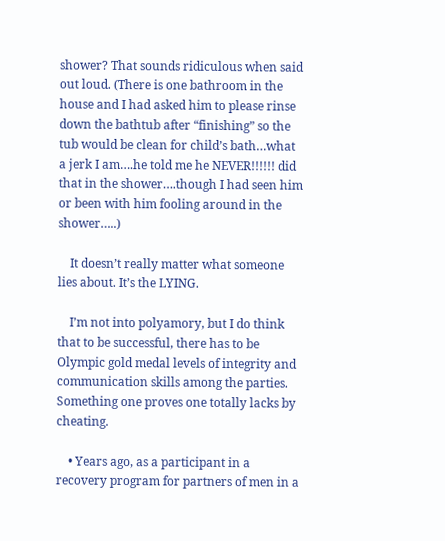shower? That sounds ridiculous when said out loud. (There is one bathroom in the house and I had asked him to please rinse down the bathtub after “finishing” so the tub would be clean for child’s bath…what a jerk I am….he told me he NEVER!!!!!! did that in the shower….though I had seen him or been with him fooling around in the shower…..)

    It doesn’t really matter what someone lies about. It’s the LYING.

    I’m not into polyamory, but I do think that to be successful, there has to be Olympic gold medal levels of integrity and communication skills among the parties. Something one proves one totally lacks by cheating.

    • Years ago, as a participant in a recovery program for partners of men in a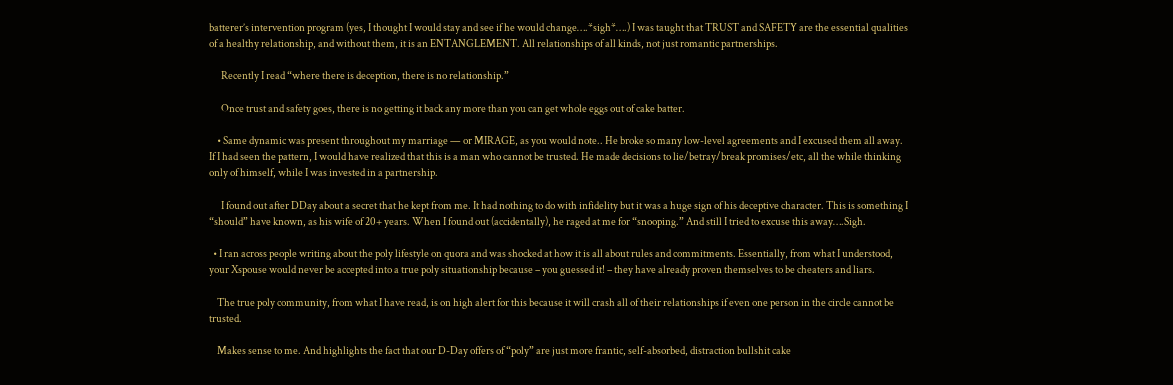batterer’s intervention program (yes, I thought I would stay and see if he would change….*sigh*….) I was taught that TRUST and SAFETY are the essential qualities of a healthy relationship, and without them, it is an ENTANGLEMENT. All relationships of all kinds, not just romantic partnerships.

      Recently I read “where there is deception, there is no relationship.”

      Once trust and safety goes, there is no getting it back any more than you can get whole eggs out of cake batter.

    • Same dynamic was present throughout my marriage — or MIRAGE, as you would note.. He broke so many low-level agreements and I excused them all away. If I had seen the pattern, I would have realized that this is a man who cannot be trusted. He made decisions to lie/betray/break promises/etc, all the while thinking only of himself, while I was invested in a partnership.

      I found out after DDay about a secret that he kept from me. It had nothing to do with infidelity but it was a huge sign of his deceptive character. This is something I “should” have known, as his wife of 20+ years. When I found out (accidentally), he raged at me for “snooping.” And still I tried to excuse this away….Sigh.

  • I ran across people writing about the poly lifestyle on quora and was shocked at how it is all about rules and commitments. Essentially, from what I understood, your Xspouse would never be accepted into a true poly situationship because – you guessed it! – they have already proven themselves to be cheaters and liars.

    The true poly community, from what I have read, is on high alert for this because it will crash all of their relationships if even one person in the circle cannot be trusted.

    Makes sense to me. And highlights the fact that our D-Day offers of “poly” are just more frantic, self-absorbed, distraction bullshit cake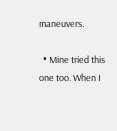maneuvers.

  • Mine tried this one too. When I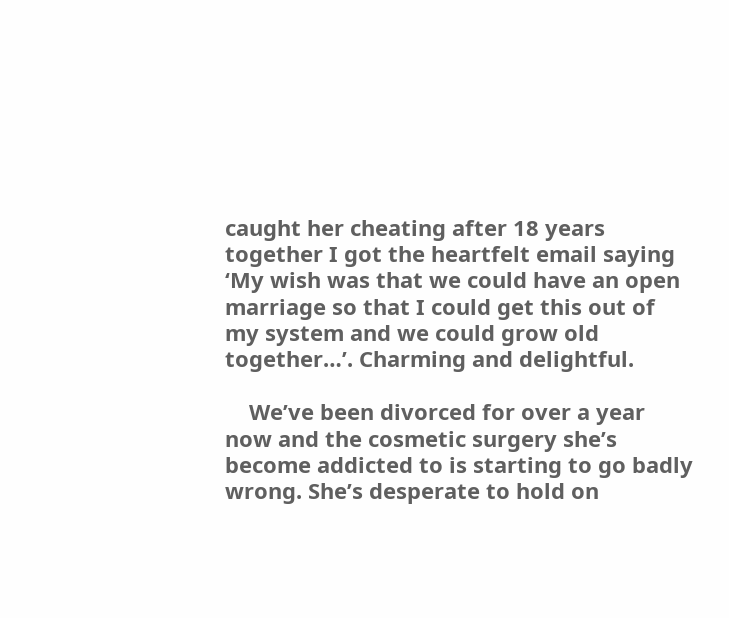caught her cheating after 18 years together I got the heartfelt email saying ‘My wish was that we could have an open marriage so that I could get this out of my system and we could grow old together…’. Charming and delightful.

    We’ve been divorced for over a year now and the cosmetic surgery she’s become addicted to is starting to go badly wrong. She’s desperate to hold on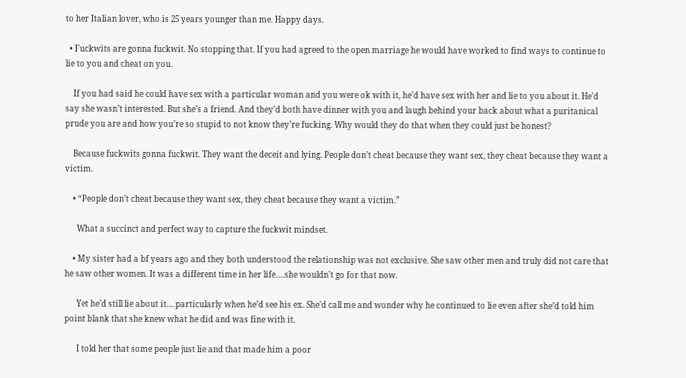to her Italian lover, who is 25 years younger than me. Happy days.

  • Fuckwits are gonna fuckwit. No stopping that. If you had agreed to the open marriage he would have worked to find ways to continue to lie to you and cheat on you.

    If you had said he could have sex with a particular woman and you were ok with it, he’d have sex with her and lie to you about it. He’d say she wasn’t interested. But she’s a friend. And they’d both have dinner with you and laugh behind your back about what a puritanical prude you are and how you’re so stupid to not know they’re fucking. Why would they do that when they could just be honest?

    Because fuckwits gonna fuckwit. They want the deceit and lying. People don’t cheat because they want sex, they cheat because they want a victim.

    • “People don’t cheat because they want sex, they cheat because they want a victim.”

      What a succinct and perfect way to capture the fuckwit mindset.

    • My sister had a bf years ago and they both understood the relationship was not exclusive. She saw other men and truly did not care that he saw other women. It was a different time in her life….she wouldn’t go for that now.

      Yet he’d still lie about it….particularly when he’d see his ex. She’d call me and wonder why he continued to lie even after she’d told him point blank that she knew what he did and was fine with it.

      I told her that some people just lie and that made him a poor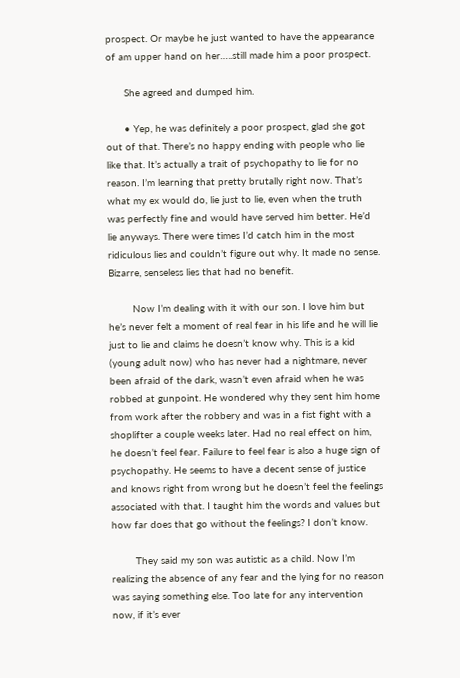prospect. Or maybe he just wanted to have the appearance of am upper hand on her…..still made him a poor prospect.

      She agreed and dumped him.

      • Yep, he was definitely a poor prospect, glad she got out of that. There’s no happy ending with people who lie like that. It’s actually a trait of psychopathy to lie for no reason. I’m learning that pretty brutally right now. That’s what my ex would do, lie just to lie, even when the truth was perfectly fine and would have served him better. He’d lie anyways. There were times I’d catch him in the most ridiculous lies and couldn’t figure out why. It made no sense. Bizarre, senseless lies that had no benefit.

        Now I’m dealing with it with our son. I love him but he’s never felt a moment of real fear in his life and he will lie just to lie and claims he doesn’t know why. This is a kid (young adult now) who has never had a nightmare, never been afraid of the dark, wasn’t even afraid when he was robbed at gunpoint. He wondered why they sent him home from work after the robbery and was in a fist fight with a shoplifter a couple weeks later. Had no real effect on him, he doesn’t feel fear. Failure to feel fear is also a huge sign of psychopathy. He seems to have a decent sense of justice and knows right from wrong but he doesn’t feel the feelings associated with that. I taught him the words and values but how far does that go without the feelings? I don’t know.

        They said my son was autistic as a child. Now I’m realizing the absence of any fear and the lying for no reason was saying something else. Too late for any intervention now, if it’s ever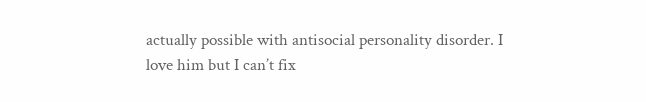actually possible with antisocial personality disorder. I love him but I can’t fix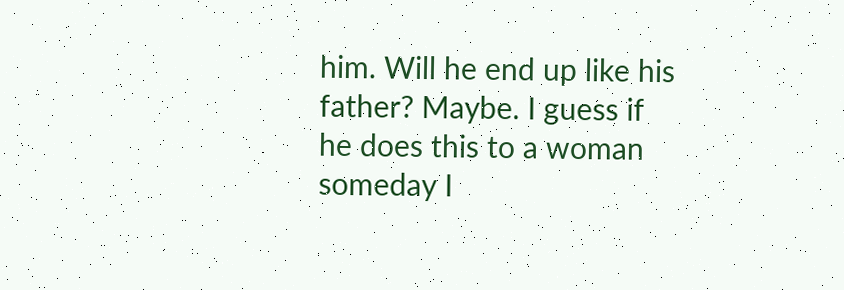him. Will he end up like his father? Maybe. I guess if he does this to a woman someday I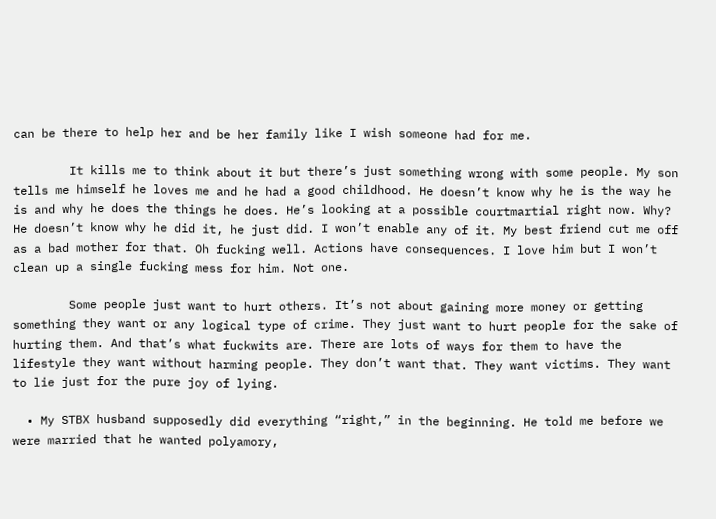can be there to help her and be her family like I wish someone had for me.

        It kills me to think about it but there’s just something wrong with some people. My son tells me himself he loves me and he had a good childhood. He doesn’t know why he is the way he is and why he does the things he does. He’s looking at a possible courtmartial right now. Why? He doesn’t know why he did it, he just did. I won’t enable any of it. My best friend cut me off as a bad mother for that. Oh fucking well. Actions have consequences. I love him but I won’t clean up a single fucking mess for him. Not one.

        Some people just want to hurt others. It’s not about gaining more money or getting something they want or any logical type of crime. They just want to hurt people for the sake of hurting them. And that’s what fuckwits are. There are lots of ways for them to have the lifestyle they want without harming people. They don’t want that. They want victims. They want to lie just for the pure joy of lying.

  • My STBX husband supposedly did everything “right,” in the beginning. He told me before we were married that he wanted polyamory,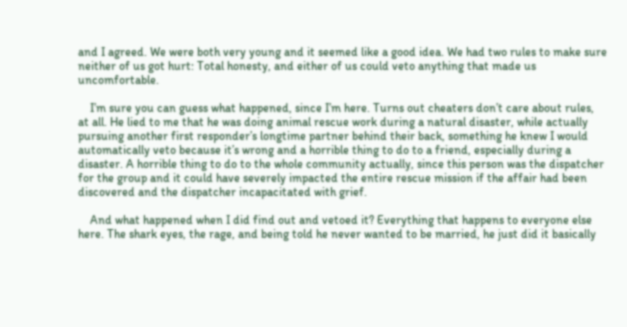and I agreed. We were both very young and it seemed like a good idea. We had two rules to make sure neither of us got hurt: Total honesty, and either of us could veto anything that made us uncomfortable.

    I’m sure you can guess what happened, since I’m here. Turns out cheaters don’t care about rules, at all. He lied to me that he was doing animal rescue work during a natural disaster, while actually pursuing another first responder’s longtime partner behind their back, something he knew I would automatically veto because it’s wrong and a horrible thing to do to a friend, especially during a disaster. A horrible thing to do to the whole community actually, since this person was the dispatcher for the group and it could have severely impacted the entire rescue mission if the affair had been discovered and the dispatcher incapacitated with grief.

    And what happened when I did find out and vetoed it? Everything that happens to everyone else here. The shark eyes, the rage, and being told he never wanted to be married, he just did it basically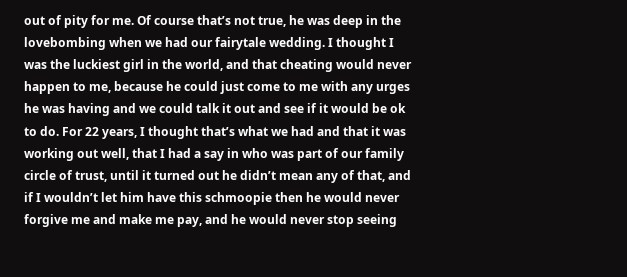out of pity for me. Of course that’s not true, he was deep in the lovebombing when we had our fairytale wedding. I thought I was the luckiest girl in the world, and that cheating would never happen to me, because he could just come to me with any urges he was having and we could talk it out and see if it would be ok to do. For 22 years, I thought that’s what we had and that it was working out well, that I had a say in who was part of our family circle of trust, until it turned out he didn’t mean any of that, and if I wouldn’t let him have this schmoopie then he would never forgive me and make me pay, and he would never stop seeing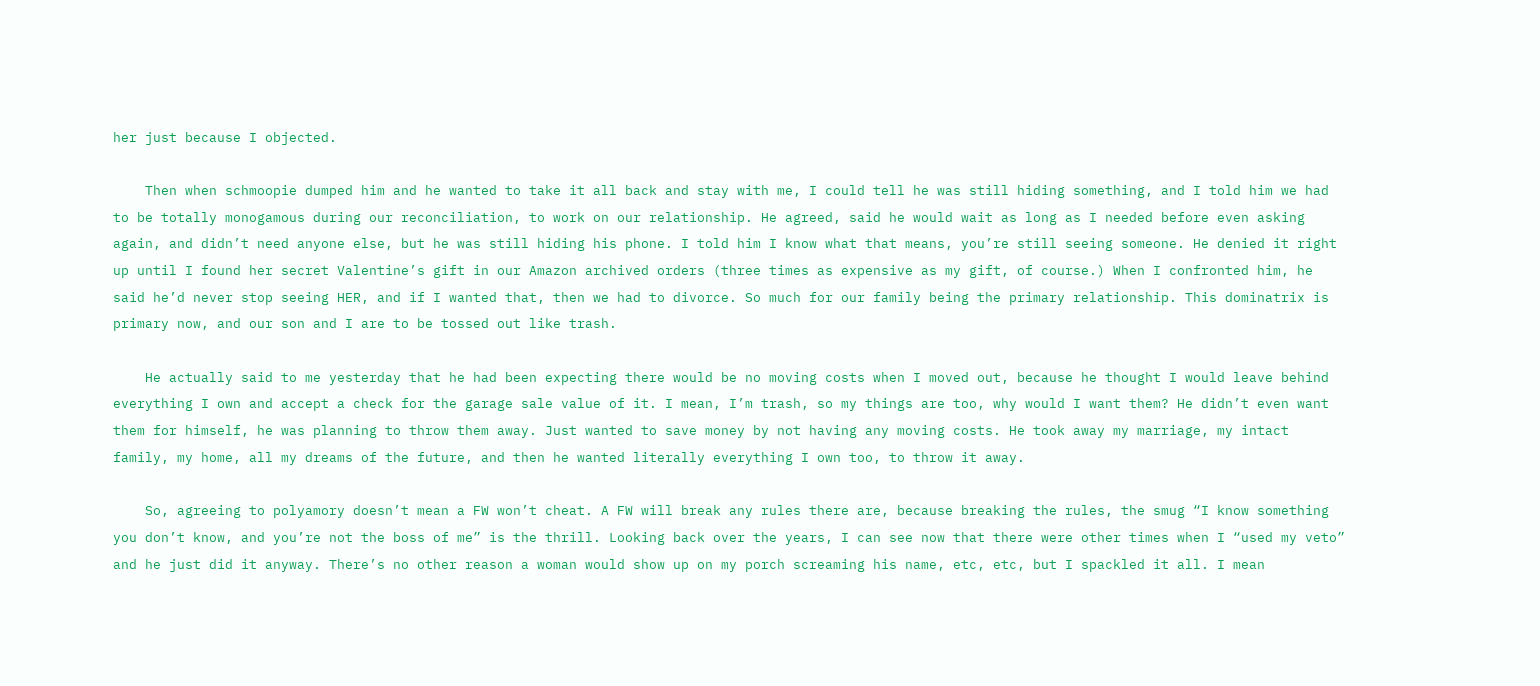her just because I objected.

    Then when schmoopie dumped him and he wanted to take it all back and stay with me, I could tell he was still hiding something, and I told him we had to be totally monogamous during our reconciliation, to work on our relationship. He agreed, said he would wait as long as I needed before even asking again, and didn’t need anyone else, but he was still hiding his phone. I told him I know what that means, you’re still seeing someone. He denied it right up until I found her secret Valentine’s gift in our Amazon archived orders (three times as expensive as my gift, of course.) When I confronted him, he said he’d never stop seeing HER, and if I wanted that, then we had to divorce. So much for our family being the primary relationship. This dominatrix is primary now, and our son and I are to be tossed out like trash.

    He actually said to me yesterday that he had been expecting there would be no moving costs when I moved out, because he thought I would leave behind everything I own and accept a check for the garage sale value of it. I mean, I’m trash, so my things are too, why would I want them? He didn’t even want them for himself, he was planning to throw them away. Just wanted to save money by not having any moving costs. He took away my marriage, my intact family, my home, all my dreams of the future, and then he wanted literally everything I own too, to throw it away.

    So, agreeing to polyamory doesn’t mean a FW won’t cheat. A FW will break any rules there are, because breaking the rules, the smug “I know something you don’t know, and you’re not the boss of me” is the thrill. Looking back over the years, I can see now that there were other times when I “used my veto” and he just did it anyway. There’s no other reason a woman would show up on my porch screaming his name, etc, etc, but I spackled it all. I mean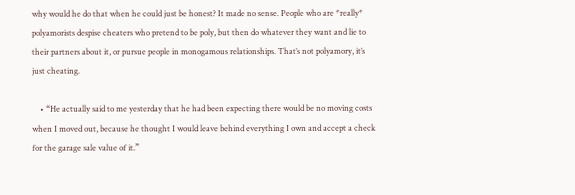why would he do that when he could just be honest? It made no sense. People who are *really* polyamorists despise cheaters who pretend to be poly, but then do whatever they want and lie to their partners about it, or pursue people in monogamous relationships. That’s not polyamory, it’s just cheating.

    • “He actually said to me yesterday that he had been expecting there would be no moving costs when I moved out, because he thought I would leave behind everything I own and accept a check for the garage sale value of it.”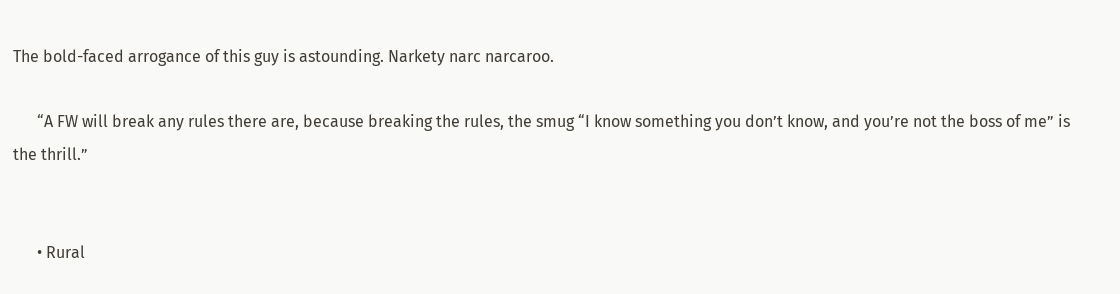The bold-faced arrogance of this guy is astounding. Narkety narc narcaroo.

      “A FW will break any rules there are, because breaking the rules, the smug “I know something you don’t know, and you’re not the boss of me” is the thrill.”


      • Rural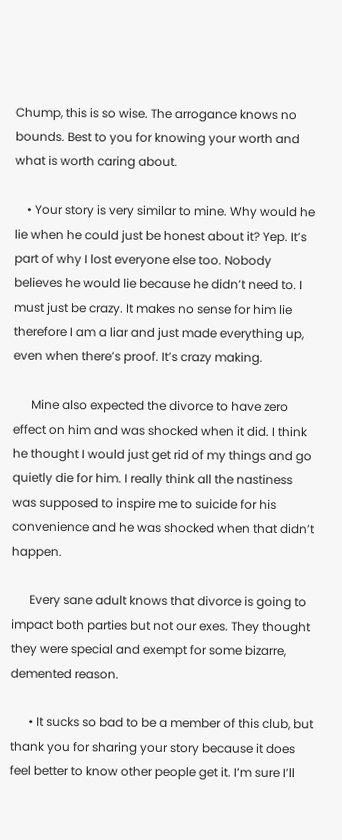Chump, this is so wise. The arrogance knows no bounds. Best to you for knowing your worth and what is worth caring about.

    • Your story is very similar to mine. Why would he lie when he could just be honest about it? Yep. It’s part of why I lost everyone else too. Nobody believes he would lie because he didn’t need to. I must just be crazy. It makes no sense for him lie therefore I am a liar and just made everything up, even when there’s proof. It’s crazy making.

      Mine also expected the divorce to have zero effect on him and was shocked when it did. I think he thought I would just get rid of my things and go quietly die for him. I really think all the nastiness was supposed to inspire me to suicide for his convenience and he was shocked when that didn’t happen.

      Every sane adult knows that divorce is going to impact both parties but not our exes. They thought they were special and exempt for some bizarre, demented reason.

      • It sucks so bad to be a member of this club, but thank you for sharing your story because it does feel better to know other people get it. I’m sure I’ll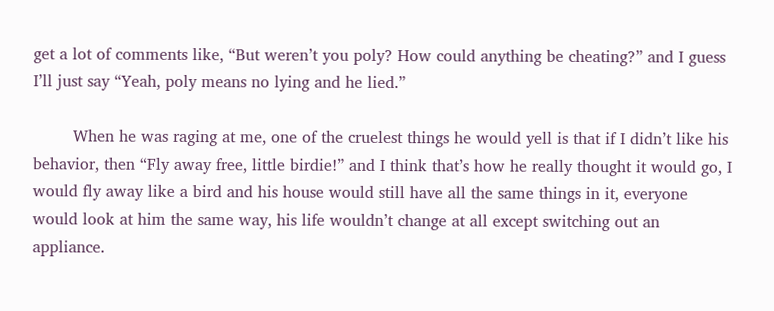get a lot of comments like, “But weren’t you poly? How could anything be cheating?” and I guess I’ll just say “Yeah, poly means no lying and he lied.”

        When he was raging at me, one of the cruelest things he would yell is that if I didn’t like his behavior, then “Fly away free, little birdie!” and I think that’s how he really thought it would go, I would fly away like a bird and his house would still have all the same things in it, everyone would look at him the same way, his life wouldn’t change at all except switching out an appliance.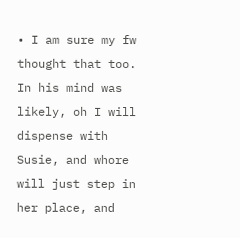• I am sure my fw thought that too. In his mind was likely, oh I will dispense with Susie, and whore will just step in her place, and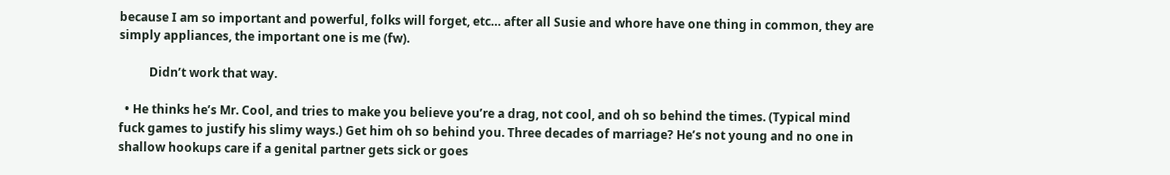because I am so important and powerful, folks will forget, etc… after all Susie and whore have one thing in common, they are simply appliances, the important one is me (fw).

          Didn’t work that way.

  • He thinks he’s Mr. Cool, and tries to make you believe you’re a drag, not cool, and oh so behind the times. (Typical mind fuck games to justify his slimy ways.) Get him oh so behind you. Three decades of marriage? He’s not young and no one in shallow hookups care if a genital partner gets sick or goes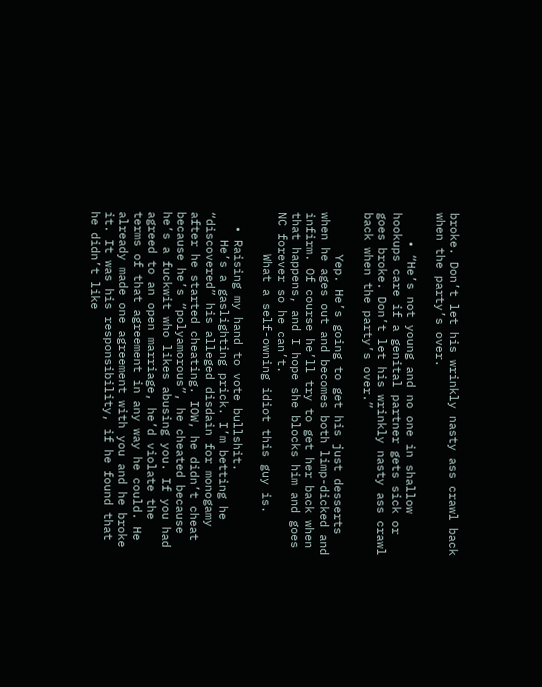broke. Don’t let his wrinkly nasty ass crawl back when the party’s over.

    • “He’s not young and no one in shallow hookups care if a genital partner gets sick or goes broke. Don’t let his wrinkly nasty ass crawl back when the party’s over.”

      Yep. He’s going to get his just desserts when he ages out and becomes both limp-dicked and infirm. Of course he’ll try to get her back when that happens, and I hope she blocks him and goes NC forever so he can’t.
      What a self-owning idiot this guy is.

  • Raising my hand to vote bullshit.
    He’s a gaslighting prick. I’m betting he “discovered” his alleged disdain for monogamy after he started cheating. IOW, he didn’t cheat because he’s “polyamorous”, he cheated because he’s a fuckwit who likes abusing you. If you had agreed to an open marriage, he’d violate the terms of that agreement in any way he could. He already made one agreement with you and he broke it. It was his responsibility, if he found that he didn’t like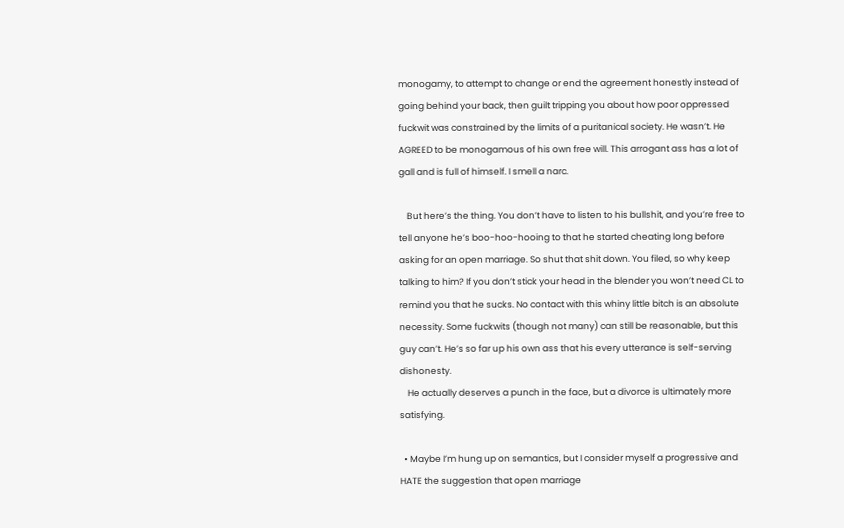monogamy, to attempt to change or end the agreement honestly instead of going behind your back, then guilt tripping you about how poor oppressed fuckwit was constrained by the limits of a puritanical society. He wasn’t. He AGREED to be monogamous of his own free will. This arrogant ass has a lot of gall and is full of himself. I smell a narc.

    But here’s the thing. You don’t have to listen to his bullshit, and you’re free to tell anyone he’s boo-hoo-hooing to that he started cheating long before asking for an open marriage. So shut that shit down. You filed, so why keep talking to him? If you don’t stick your head in the blender you won’t need CL to remind you that he sucks. No contact with this whiny little bitch is an absolute necessity. Some fuckwits (though not many) can still be reasonable, but this guy can’t. He’s so far up his own ass that his every utterance is self-serving dishonesty.
    He actually deserves a punch in the face, but a divorce is ultimately more satisfying.

  • Maybe I’m hung up on semantics, but I consider myself a progressive and HATE the suggestion that open marriage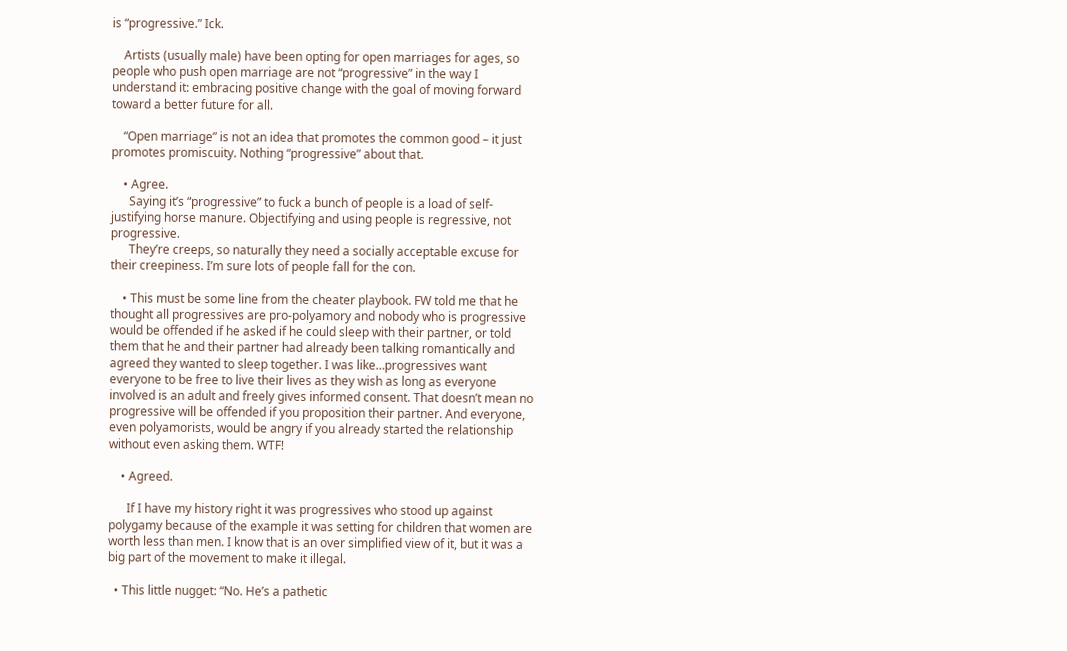is “progressive.” Ick.

    Artists (usually male) have been opting for open marriages for ages, so people who push open marriage are not “progressive” in the way I understand it: embracing positive change with the goal of moving forward toward a better future for all.

    “Open marriage” is not an idea that promotes the common good – it just promotes promiscuity. Nothing “progressive” about that.

    • Agree.
      Saying it’s “progressive” to fuck a bunch of people is a load of self-justifying horse manure. Objectifying and using people is regressive, not progressive.
      They’re creeps, so naturally they need a socially acceptable excuse for their creepiness. I’m sure lots of people fall for the con.

    • This must be some line from the cheater playbook. FW told me that he thought all progressives are pro-polyamory and nobody who is progressive would be offended if he asked if he could sleep with their partner, or told them that he and their partner had already been talking romantically and agreed they wanted to sleep together. I was like…progressives want everyone to be free to live their lives as they wish as long as everyone involved is an adult and freely gives informed consent. That doesn’t mean no progressive will be offended if you proposition their partner. And everyone, even polyamorists, would be angry if you already started the relationship without even asking them. WTF!

    • Agreed.

      If I have my history right it was progressives who stood up against polygamy because of the example it was setting for children that women are worth less than men. I know that is an over simplified view of it, but it was a big part of the movement to make it illegal.

  • This little nugget: “No. He’s a pathetic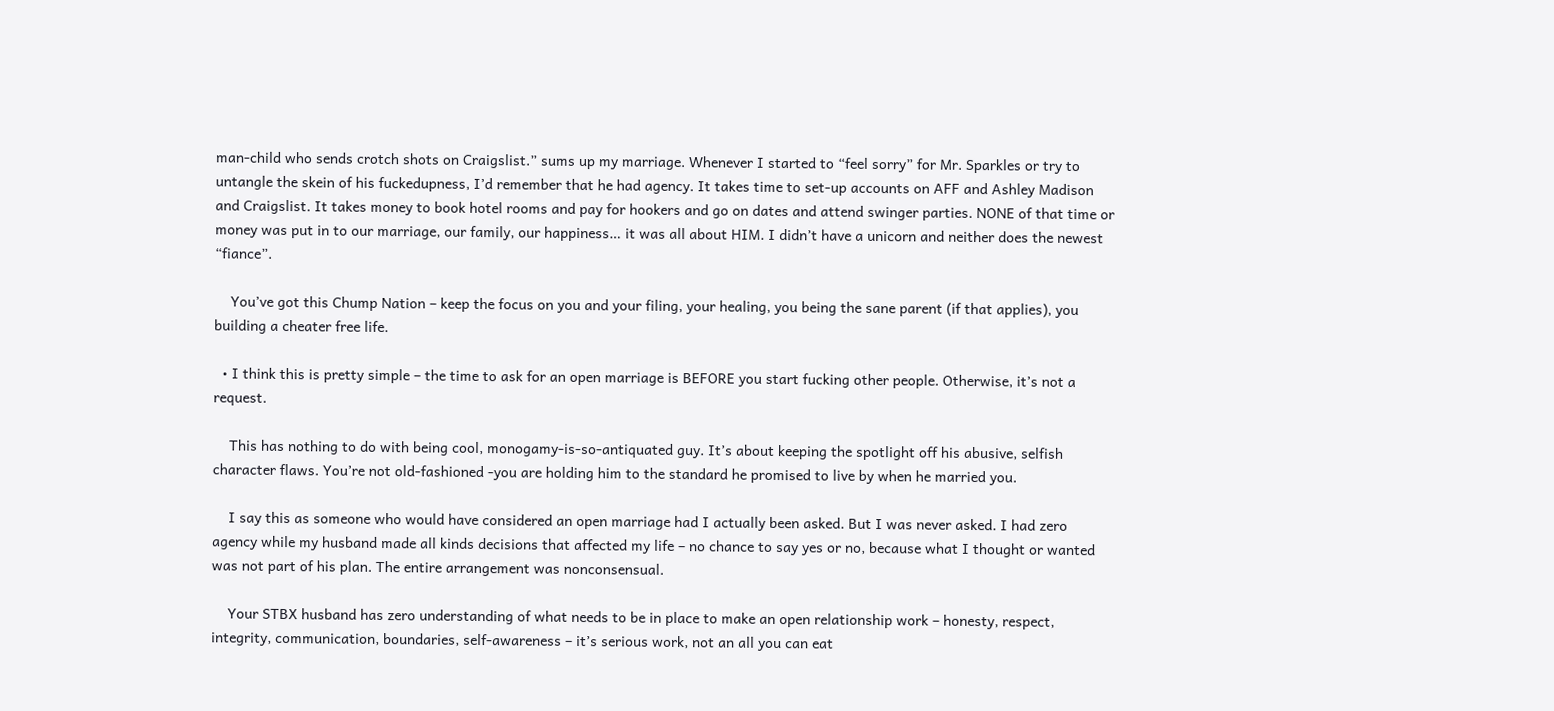man-child who sends crotch shots on Craigslist.” sums up my marriage. Whenever I started to “feel sorry” for Mr. Sparkles or try to untangle the skein of his fuckedupness, I’d remember that he had agency. It takes time to set-up accounts on AFF and Ashley Madison and Craigslist. It takes money to book hotel rooms and pay for hookers and go on dates and attend swinger parties. NONE of that time or money was put in to our marriage, our family, our happiness… it was all about HIM. I didn’t have a unicorn and neither does the newest “fiance”.

    You’ve got this Chump Nation – keep the focus on you and your filing, your healing, you being the sane parent (if that applies), you building a cheater free life.

  • I think this is pretty simple – the time to ask for an open marriage is BEFORE you start fucking other people. Otherwise, it’s not a request.

    This has nothing to do with being cool, monogamy-is-so-antiquated guy. It’s about keeping the spotlight off his abusive, selfish character flaws. You’re not old-fashioned -you are holding him to the standard he promised to live by when he married you.

    I say this as someone who would have considered an open marriage had I actually been asked. But I was never asked. I had zero agency while my husband made all kinds decisions that affected my life – no chance to say yes or no, because what I thought or wanted was not part of his plan. The entire arrangement was nonconsensual.

    Your STBX husband has zero understanding of what needs to be in place to make an open relationship work – honesty, respect, integrity, communication, boundaries, self-awareness – it’s serious work, not an all you can eat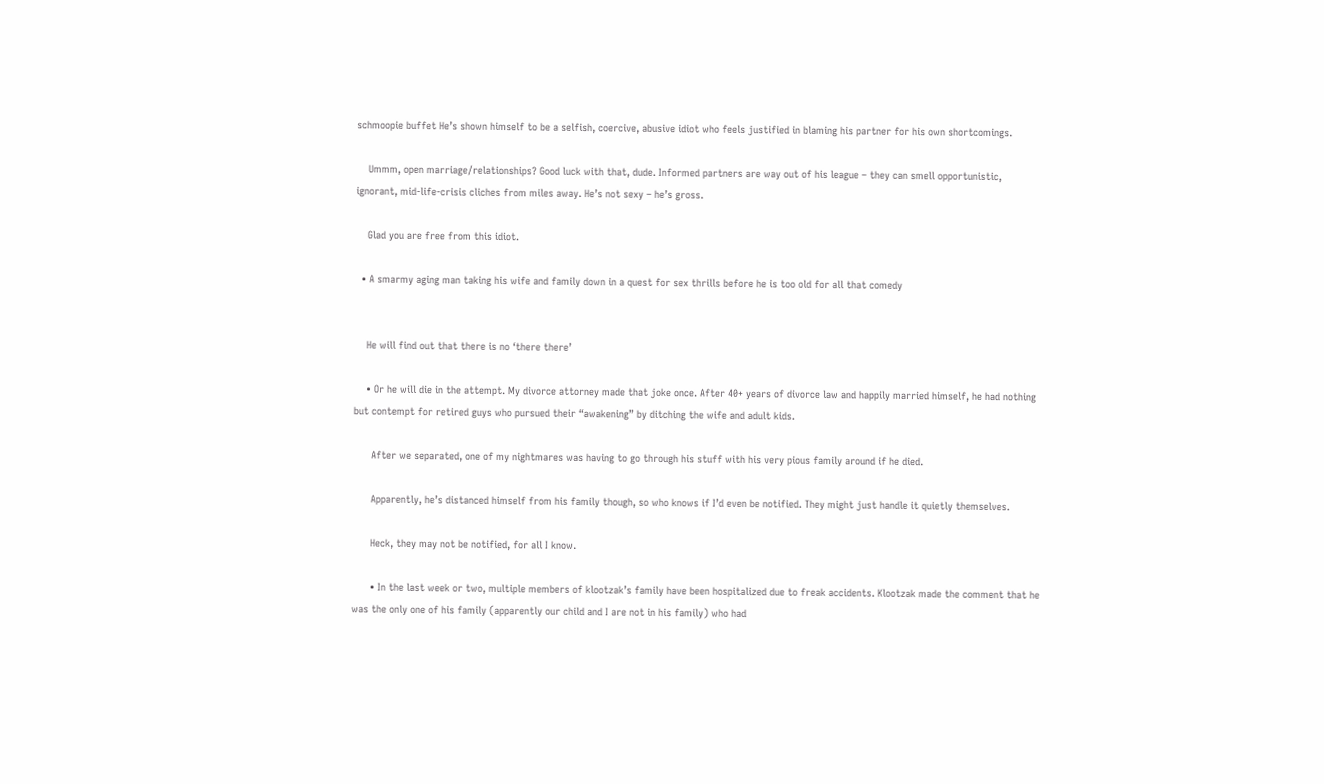schmoopie buffet He’s shown himself to be a selfish, coercive, abusive idiot who feels justified in blaming his partner for his own shortcomings.

    Ummm, open marriage/relationships? Good luck with that, dude. Informed partners are way out of his league – they can smell opportunistic, ignorant, mid-life-crisis cliches from miles away. He’s not sexy – he’s gross.

    Glad you are free from this idiot.

  • A smarmy aging man taking his wife and family down in a quest for sex thrills before he is too old for all that comedy


    He will find out that there is no ‘there there’

    • Or he will die in the attempt. My divorce attorney made that joke once. After 40+ years of divorce law and happily married himself, he had nothing but contempt for retired guys who pursued their “awakening” by ditching the wife and adult kids.

      After we separated, one of my nightmares was having to go through his stuff with his very pious family around if he died.

      Apparently, he’s distanced himself from his family though, so who knows if I’d even be notified. They might just handle it quietly themselves.

      Heck, they may not be notified, for all I know.

      • In the last week or two, multiple members of klootzak’s family have been hospitalized due to freak accidents. Klootzak made the comment that he was the only one of his family (apparently our child and I are not in his family) who had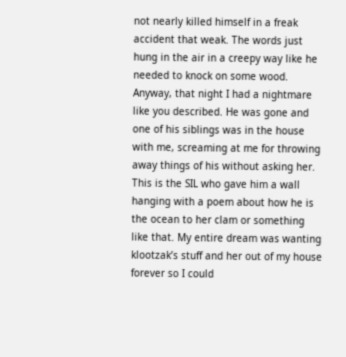not nearly killed himself in a freak accident that weak. The words just hung in the air in a creepy way like he needed to knock on some wood. Anyway, that night I had a nightmare like you described. He was gone and one of his siblings was in the house with me, screaming at me for throwing away things of his without asking her. This is the SIL who gave him a wall hanging with a poem about how he is the ocean to her clam or something like that. My entire dream was wanting klootzak’s stuff and her out of my house forever so I could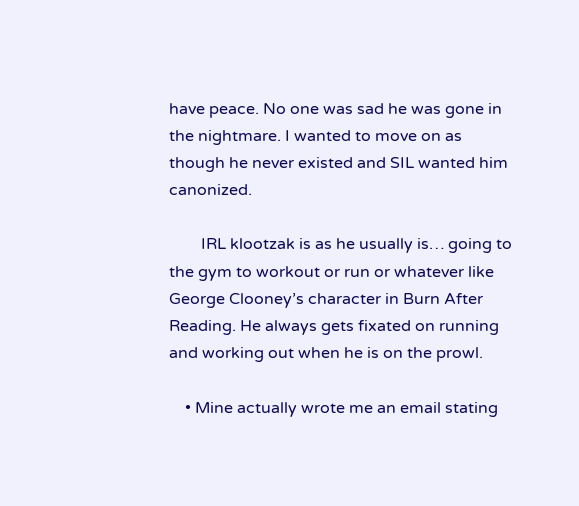have peace. No one was sad he was gone in the nightmare. I wanted to move on as though he never existed and SIL wanted him canonized.

        IRL klootzak is as he usually is… going to the gym to workout or run or whatever like George Clooney’s character in Burn After Reading. He always gets fixated on running and working out when he is on the prowl.

    • Mine actually wrote me an email stating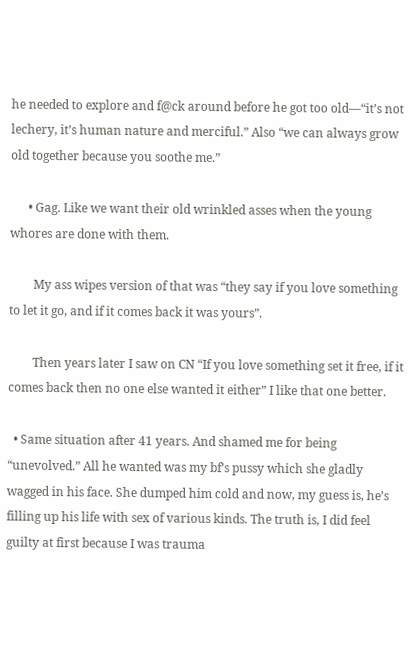he needed to explore and f@ck around before he got too old—“it’s not lechery, it’s human nature and merciful.” Also “we can always grow old together because you soothe me.”

      • Gag. Like we want their old wrinkled asses when the young whores are done with them.

        My ass wipes version of that was “they say if you love something to let it go, and if it comes back it was yours”.

        Then years later I saw on CN “If you love something set it free, if it comes back then no one else wanted it either” I like that one better.

  • Same situation after 41 years. And shamed me for being “unevolved.” All he wanted was my bf’s pussy which she gladly wagged in his face. She dumped him cold and now, my guess is, he’s filling up his life with sex of various kinds. The truth is, I did feel guilty at first because I was trauma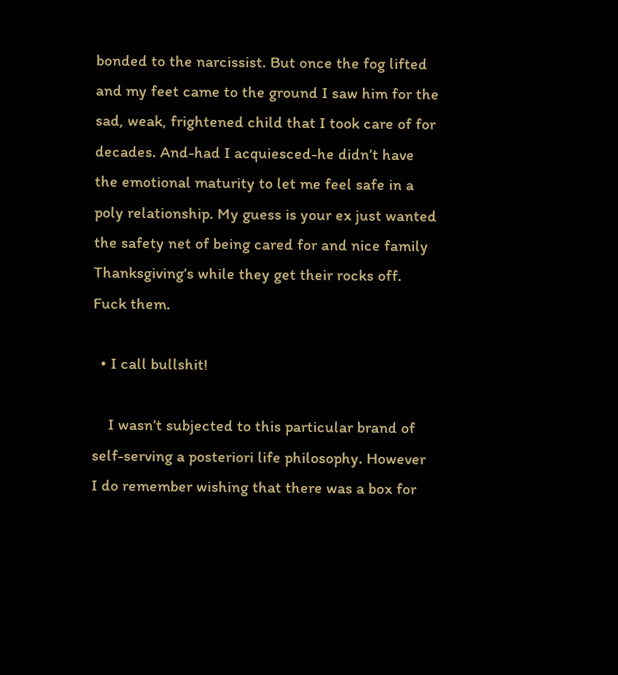bonded to the narcissist. But once the fog lifted and my feet came to the ground I saw him for the sad, weak, frightened child that I took care of for decades. And-had I acquiesced-he didn’t have the emotional maturity to let me feel safe in a poly relationship. My guess is your ex just wanted the safety net of being cared for and nice family Thanksgiving’s while they get their rocks off. Fuck them.

  • I call bullshit!

    I wasn’t subjected to this particular brand of self-serving a posteriori life philosophy. However I do remember wishing that there was a box for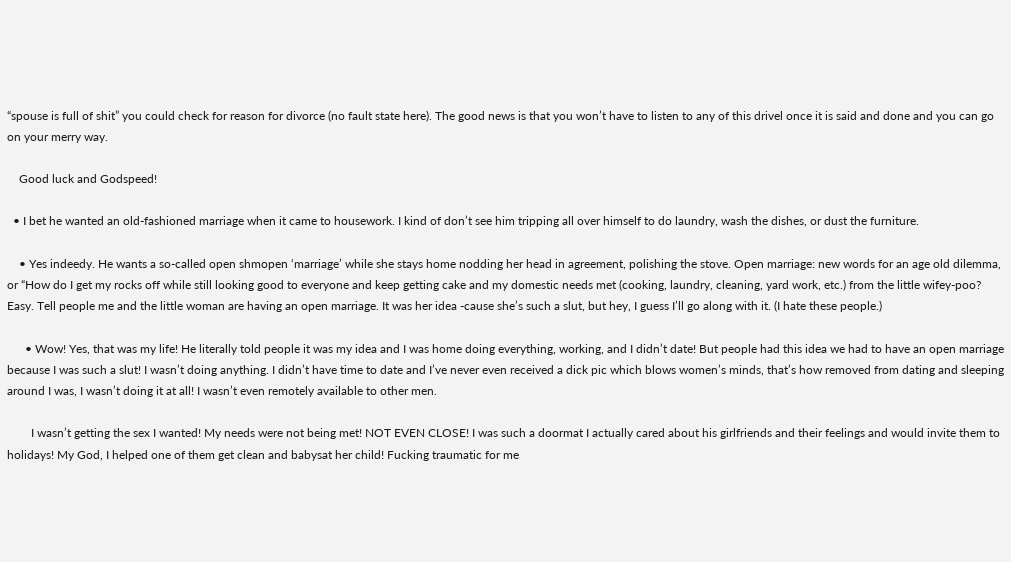“spouse is full of shit” you could check for reason for divorce (no fault state here). The good news is that you won’t have to listen to any of this drivel once it is said and done and you can go on your merry way.

    Good luck and Godspeed!

  • I bet he wanted an old-fashioned marriage when it came to housework. I kind of don’t see him tripping all over himself to do laundry, wash the dishes, or dust the furniture.

    • Yes indeedy. He wants a so-called open shmopen ‘marriage’ while she stays home nodding her head in agreement, polishing the stove. Open marriage: new words for an age old dilemma, or “How do I get my rocks off while still looking good to everyone and keep getting cake and my domestic needs met (cooking, laundry, cleaning, yard work, etc.) from the little wifey-poo? Easy. Tell people me and the little woman are having an open marriage. It was her idea -cause she’s such a slut, but hey, I guess I’ll go along with it. (I hate these people.)

      • Wow! Yes, that was my life! He literally told people it was my idea and I was home doing everything, working, and I didn’t date! But people had this idea we had to have an open marriage because I was such a slut! I wasn’t doing anything. I didn’t have time to date and I’ve never even received a dick pic which blows women’s minds, that’s how removed from dating and sleeping around I was, I wasn’t doing it at all! I wasn’t even remotely available to other men.

        I wasn’t getting the sex I wanted! My needs were not being met! NOT EVEN CLOSE! I was such a doormat I actually cared about his girlfriends and their feelings and would invite them to holidays! My God, I helped one of them get clean and babysat her child! Fucking traumatic for me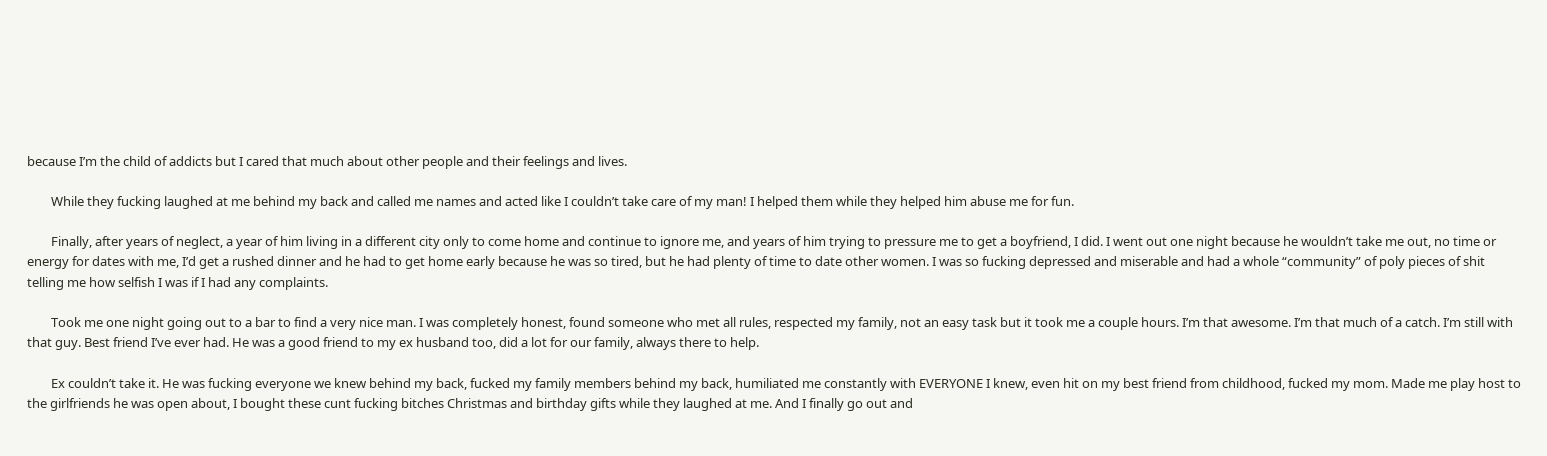because I’m the child of addicts but I cared that much about other people and their feelings and lives.

        While they fucking laughed at me behind my back and called me names and acted like I couldn’t take care of my man! I helped them while they helped him abuse me for fun.

        Finally, after years of neglect, a year of him living in a different city only to come home and continue to ignore me, and years of him trying to pressure me to get a boyfriend, I did. I went out one night because he wouldn’t take me out, no time or energy for dates with me, I’d get a rushed dinner and he had to get home early because he was so tired, but he had plenty of time to date other women. I was so fucking depressed and miserable and had a whole “community” of poly pieces of shit telling me how selfish I was if I had any complaints.

        Took me one night going out to a bar to find a very nice man. I was completely honest, found someone who met all rules, respected my family, not an easy task but it took me a couple hours. I’m that awesome. I’m that much of a catch. I’m still with that guy. Best friend I’ve ever had. He was a good friend to my ex husband too, did a lot for our family, always there to help.

        Ex couldn’t take it. He was fucking everyone we knew behind my back, fucked my family members behind my back, humiliated me constantly with EVERYONE I knew, even hit on my best friend from childhood, fucked my mom. Made me play host to the girlfriends he was open about, I bought these cunt fucking bitches Christmas and birthday gifts while they laughed at me. And I finally go out and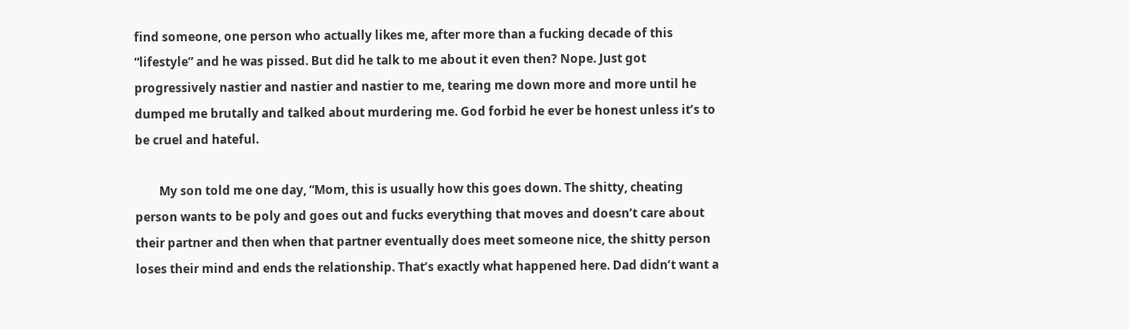find someone, one person who actually likes me, after more than a fucking decade of this “lifestyle” and he was pissed. But did he talk to me about it even then? Nope. Just got progressively nastier and nastier and nastier to me, tearing me down more and more until he dumped me brutally and talked about murdering me. God forbid he ever be honest unless it’s to be cruel and hateful.

        My son told me one day, “Mom, this is usually how this goes down. The shitty, cheating person wants to be poly and goes out and fucks everything that moves and doesn’t care about their partner and then when that partner eventually does meet someone nice, the shitty person loses their mind and ends the relationship. That’s exactly what happened here. Dad didn’t want a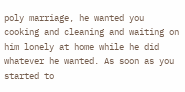poly marriage, he wanted you cooking and cleaning and waiting on him lonely at home while he did whatever he wanted. As soon as you started to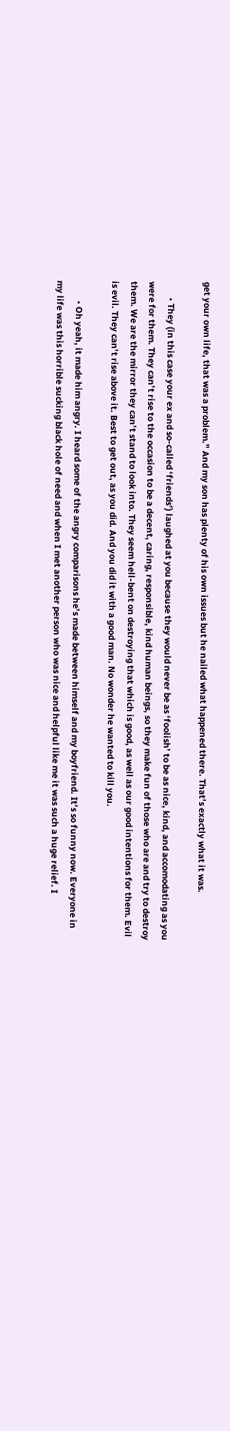get your own life, that was a problem.” And my son has plenty of his own issues but he nailed what happened there. That’s exactly what it was.

        • They (in this case your ex and so-called ‘friends’) laughed at you because they would never be as ‘foolish’ to be as nice, kind, and accomodating as you were for them. They can’t rise to the occasion to be a decent, caring, responsible, kind human beings, so they make fun of those who are and try to destroy them. We are the mirror they can’t stand to look into. They seem hell-bent on destroying that which is good, as well as our good intentions for them. Evil is evil. They can’t rise above it. Best to get out, as you did. And you did it with a good man. No wonder he wanted to kill you.

          • Oh yeah, it made him angry. I heard some of the angry comparisons he’s made between himself and my boyfriend. It’s so funny now. Everyone in my life was this horrible sucking black hole of need and when I met another person who was nice and helpful like me it was such a huge relief. I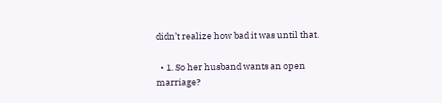didn’t realize how bad it was until that.

  • 1. So her husband wants an open marriage?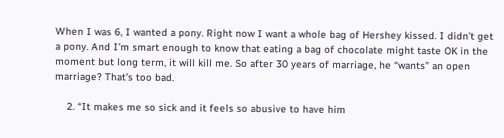When I was 6, I wanted a pony. Right now I want a whole bag of Hershey kissed. I didn’t get a pony. And I’m smart enough to know that eating a bag of chocolate might taste OK in the moment but long term, it will kill me. So after 30 years of marriage, he “wants” an open marriage? That’s too bad.

    2. “It makes me so sick and it feels so abusive to have him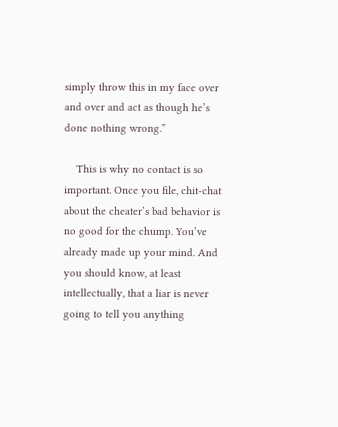simply throw this in my face over and over and act as though he’s done nothing wrong.”

    This is why no contact is so important. Once you file, chit-chat about the cheater’s bad behavior is no good for the chump. You’ve already made up your mind. And you should know, at least intellectually, that a liar is never going to tell you anything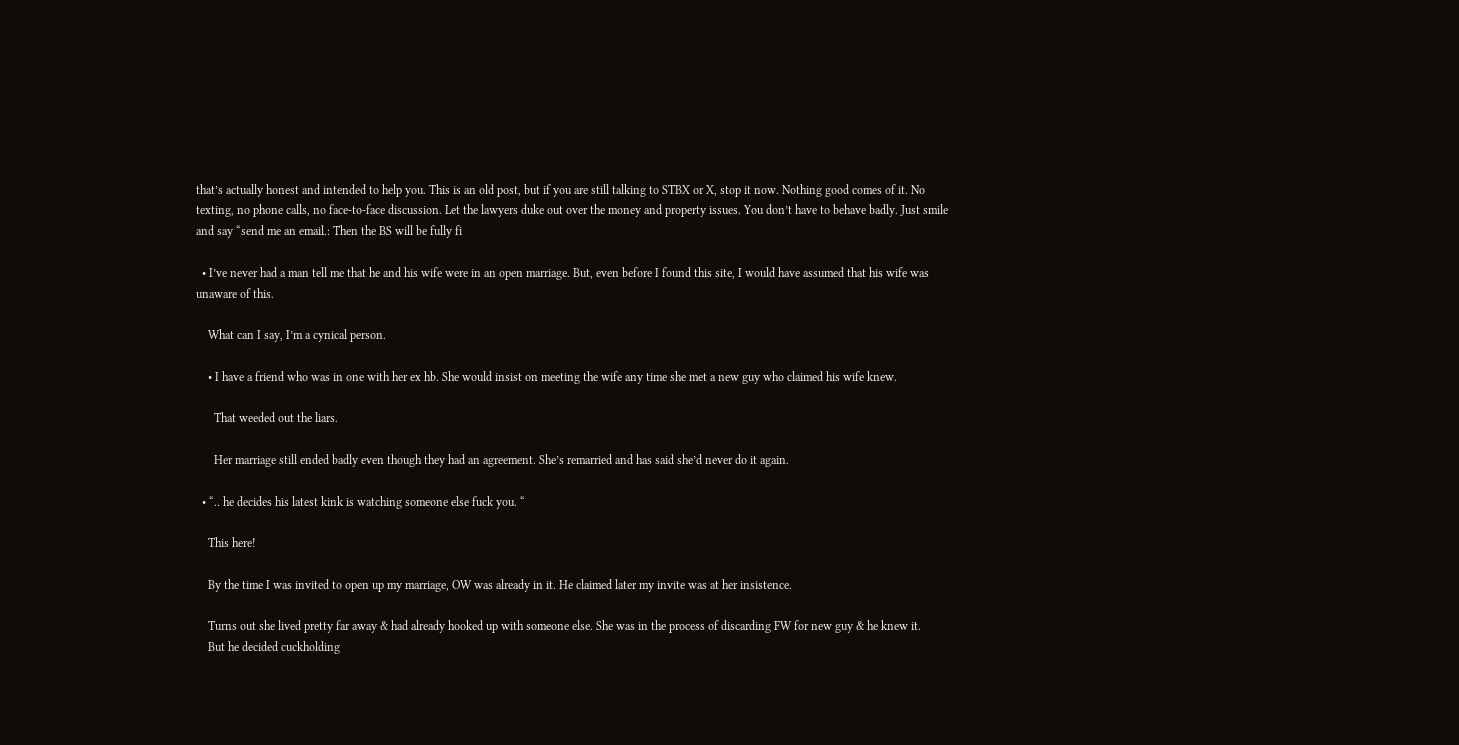that’s actually honest and intended to help you. This is an old post, but if you are still talking to STBX or X, stop it now. Nothing good comes of it. No texting, no phone calls, no face-to-face discussion. Let the lawyers duke out over the money and property issues. You don’t have to behave badly. Just smile and say “send me an email.: Then the BS will be fully fi

  • I’ve never had a man tell me that he and his wife were in an open marriage. But, even before I found this site, I would have assumed that his wife was unaware of this.

    What can I say, I’m a cynical person.

    • I have a friend who was in one with her ex hb. She would insist on meeting the wife any time she met a new guy who claimed his wife knew.

      That weeded out the liars.

      Her marriage still ended badly even though they had an agreement. She’s remarried and has said she’d never do it again.

  • “.. he decides his latest kink is watching someone else fuck you. “

    This here!

    By the time I was invited to open up my marriage, OW was already in it. He claimed later my invite was at her insistence.

    Turns out she lived pretty far away & had already hooked up with someone else. She was in the process of discarding FW for new guy & he knew it.
    But he decided cuckholding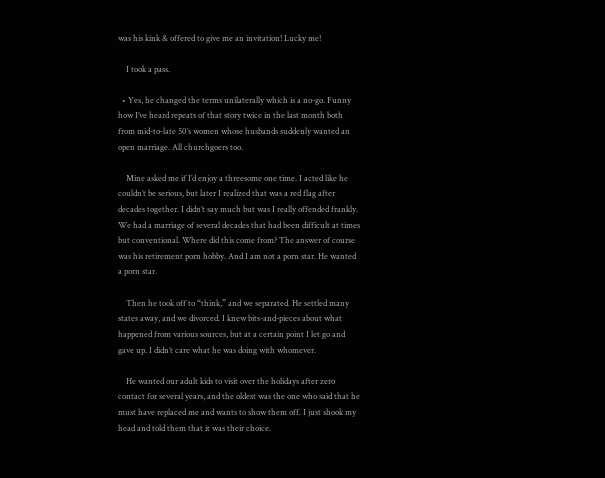was his kink & offered to give me an invitation! Lucky me!

    I took a pass.

  • Yes, he changed the terms unilaterally which is a no-go. Funny how I’ve heard repeats of that story twice in the last month both from mid-to-late 50’s women whose husbands suddenly wanted an open marriage. All churchgoers too.

    Mine asked me if I’d enjoy a threesome one time. I acted like he couldn’t be serious, but later I realized that was a red flag after decades together. I didn’t say much but was I really offended frankly. We had a marriage of several decades that had been difficult at times but conventional. Where did this come from? The answer of course was his retirement porn hobby. And I am not a porn star. He wanted a porn star.

    Then he took off to “think,” and we separated. He settled many states away, and we divorced. I knew bits-and-pieces about what happened from various sources, but at a certain point I let go and gave up. I didn’t care what he was doing with whomever.

    He wanted our adult kids to visit over the holidays after zero contact for several years, and the oldest was the one who said that he must have replaced me and wants to show them off. I just shook my head and told them that it was their choice.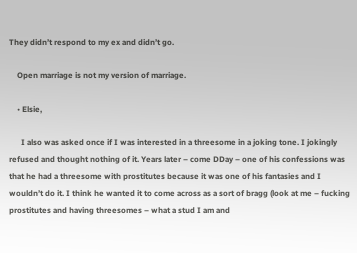They didn’t respond to my ex and didn’t go.

    Open marriage is not my version of marriage.

    • Elsie,

      I also was asked once if I was interested in a threesome in a joking tone. I jokingly refused and thought nothing of it. Years later – come DDay – one of his confessions was that he had a threesome with prostitutes because it was one of his fantasies and I wouldn’t do it. I think he wanted it to come across as a sort of bragg (look at me – fucking prostitutes and having threesomes – what a stud I am and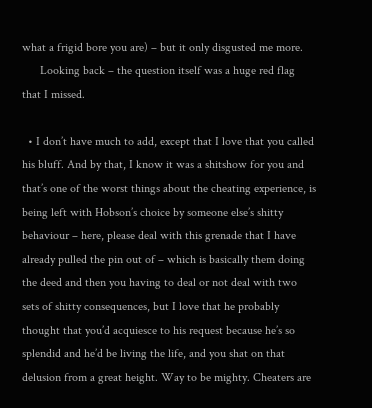what a frigid bore you are) – but it only disgusted me more.
      Looking back – the question itself was a huge red flag that I missed.

  • I don’t have much to add, except that I love that you called his bluff. And by that, I know it was a shitshow for you and that’s one of the worst things about the cheating experience, is being left with Hobson’s choice by someone else’s shitty behaviour – here, please deal with this grenade that I have already pulled the pin out of – which is basically them doing the deed and then you having to deal or not deal with two sets of shitty consequences, but I love that he probably thought that you’d acquiesce to his request because he’s so splendid and he’d be living the life, and you shat on that delusion from a great height. Way to be mighty. Cheaters are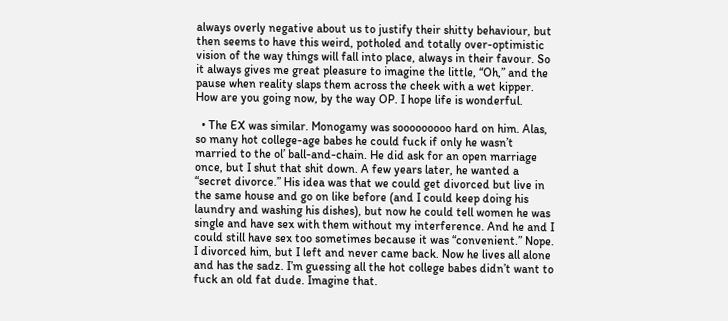always overly negative about us to justify their shitty behaviour, but then seems to have this weird, potholed and totally over-optimistic vision of the way things will fall into place, always in their favour. So it always gives me great pleasure to imagine the little, “Oh,” and the pause when reality slaps them across the cheek with a wet kipper. How are you going now, by the way OP. I hope life is wonderful.

  • The EX was similar. Monogamy was sooooooooo hard on him. Alas, so many hot college-age babes he could fuck if only he wasn’t married to the ol’ ball-and-chain. He did ask for an open marriage once, but I shut that shit down. A few years later, he wanted a “secret divorce.” His idea was that we could get divorced but live in the same house and go on like before (and I could keep doing his laundry and washing his dishes), but now he could tell women he was single and have sex with them without my interference. And he and I could still have sex too sometimes because it was “convenient.” Nope. I divorced him, but I left and never came back. Now he lives all alone and has the sadz. I’m guessing all the hot college babes didn’t want to fuck an old fat dude. Imagine that.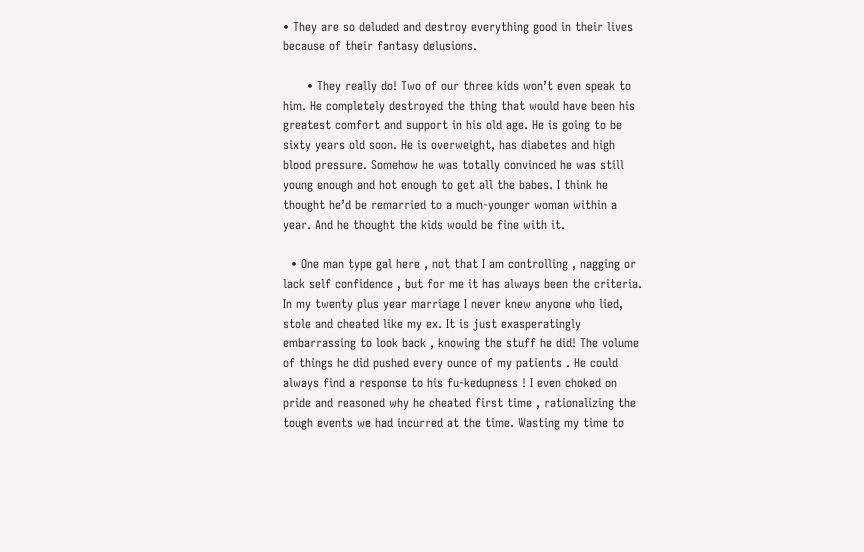• They are so deluded and destroy everything good in their lives because of their fantasy delusions.

      • They really do! Two of our three kids won’t even speak to him. He completely destroyed the thing that would have been his greatest comfort and support in his old age. He is going to be sixty years old soon. He is overweight, has diabetes and high blood pressure. Somehow he was totally convinced he was still young enough and hot enough to get all the babes. I think he thought he’d be remarried to a much-younger woman within a year. And he thought the kids would be fine with it.

  • One man type gal here , not that I am controlling , nagging or lack self confidence , but for me it has always been the criteria. In my twenty plus year marriage I never knew anyone who lied, stole and cheated like my ex. It is just exasperatingly embarrassing to look back , knowing the stuff he did! The volume of things he did pushed every ounce of my patients . He could always find a response to his fu-kedupness ! I even choked on pride and reasoned why he cheated first time , rationalizing the tough events we had incurred at the time. Wasting my time to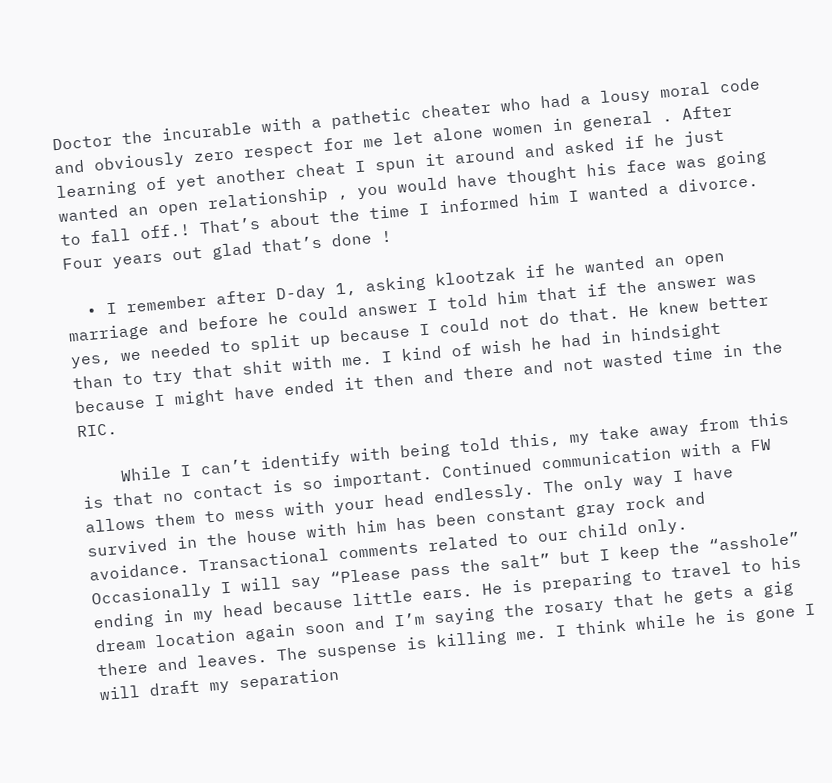Doctor the incurable with a pathetic cheater who had a lousy moral code and obviously zero respect for me let alone women in general . After learning of yet another cheat I spun it around and asked if he just wanted an open relationship , you would have thought his face was going to fall off.! That’s about the time I informed him I wanted a divorce. Four years out glad that’s done !

  • I remember after D-day 1, asking klootzak if he wanted an open marriage and before he could answer I told him that if the answer was yes, we needed to split up because I could not do that. He knew better than to try that shit with me. I kind of wish he had in hindsight because I might have ended it then and there and not wasted time in the RIC.

    While I can’t identify with being told this, my take away from this is that no contact is so important. Continued communication with a FW allows them to mess with your head endlessly. The only way I have survived in the house with him has been constant gray rock and avoidance. Transactional comments related to our child only. Occasionally I will say “Please pass the salt” but I keep the “asshole” ending in my head because little ears. He is preparing to travel to his dream location again soon and I’m saying the rosary that he gets a gig there and leaves. The suspense is killing me. I think while he is gone I will draft my separation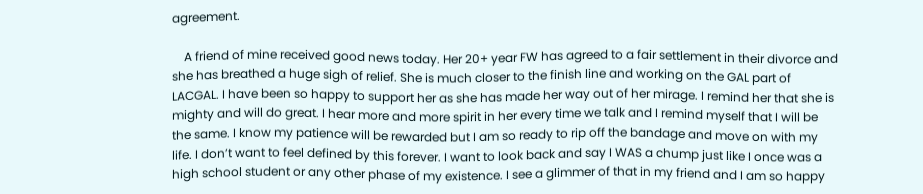agreement.

    A friend of mine received good news today. Her 20+ year FW has agreed to a fair settlement in their divorce and she has breathed a huge sigh of relief. She is much closer to the finish line and working on the GAL part of LACGAL. I have been so happy to support her as she has made her way out of her mirage. I remind her that she is mighty and will do great. I hear more and more spirit in her every time we talk and I remind myself that I will be the same. I know my patience will be rewarded but I am so ready to rip off the bandage and move on with my life. I don’t want to feel defined by this forever. I want to look back and say I WAS a chump just like I once was a high school student or any other phase of my existence. I see a glimmer of that in my friend and I am so happy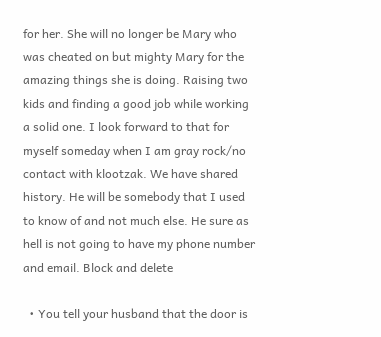for her. She will no longer be Mary who was cheated on but mighty Mary for the amazing things she is doing. Raising two kids and finding a good job while working a solid one. I look forward to that for myself someday when I am gray rock/no contact with klootzak. We have shared history. He will be somebody that I used to know of and not much else. He sure as hell is not going to have my phone number and email. Block and delete

  • You tell your husband that the door is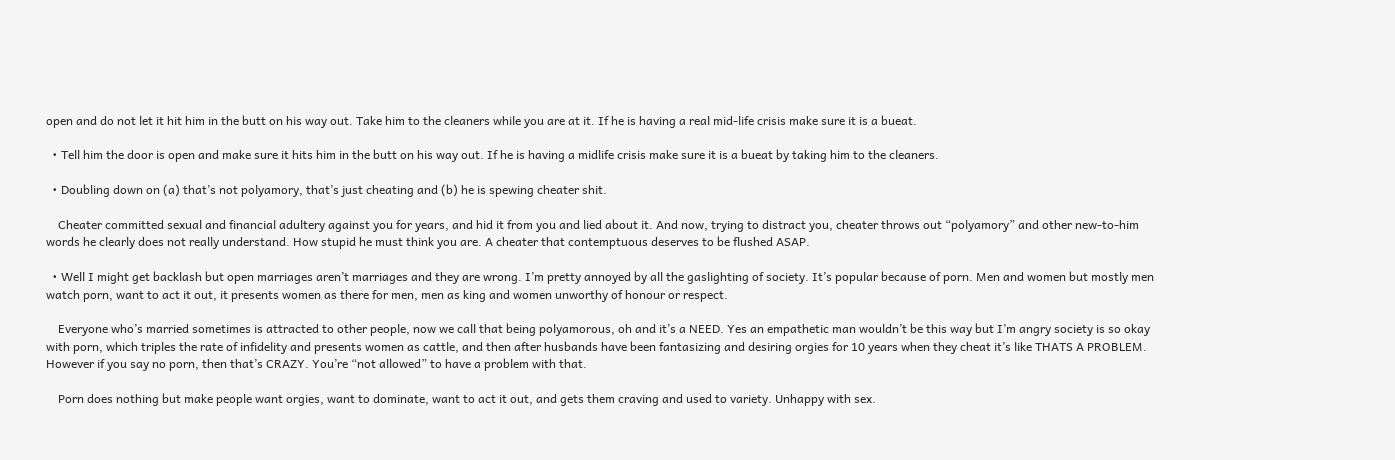open and do not let it hit him in the butt on his way out. Take him to the cleaners while you are at it. If he is having a real mid-life crisis make sure it is a bueat.

  • Tell him the door is open and make sure it hits him in the butt on his way out. If he is having a midlife crisis make sure it is a bueat by taking him to the cleaners.

  • Doubling down on (a) that’s not polyamory, that’s just cheating and (b) he is spewing cheater shit.

    Cheater committed sexual and financial adultery against you for years, and hid it from you and lied about it. And now, trying to distract you, cheater throws out “polyamory” and other new-to-him words he clearly does not really understand. How stupid he must think you are. A cheater that contemptuous deserves to be flushed ASAP.

  • Well I might get backlash but open marriages aren’t marriages and they are wrong. I’m pretty annoyed by all the gaslighting of society. It’s popular because of porn. Men and women but mostly men watch porn, want to act it out, it presents women as there for men, men as king and women unworthy of honour or respect.

    Everyone who’s married sometimes is attracted to other people, now we call that being polyamorous, oh and it’s a NEED. Yes an empathetic man wouldn’t be this way but I’m angry society is so okay with porn, which triples the rate of infidelity and presents women as cattle, and then after husbands have been fantasizing and desiring orgies for 10 years when they cheat it’s like THATS A PROBLEM. However if you say no porn, then that’s CRAZY. You’re “not allowed” to have a problem with that.

    Porn does nothing but make people want orgies, want to dominate, want to act it out, and gets them craving and used to variety. Unhappy with sex.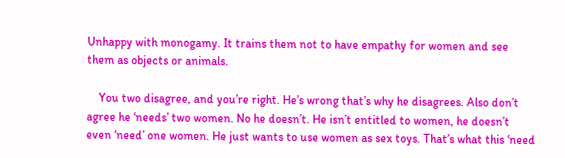Unhappy with monogamy. It trains them not to have empathy for women and see them as objects or animals.

    You two disagree, and you’re right. He’s wrong that’s why he disagrees. Also don’t agree he ‘needs’ two women. No he doesn’t. He isn’t entitled to women, he doesn’t even ‘need’ one women. He just wants to use women as sex toys. That’s what this ‘need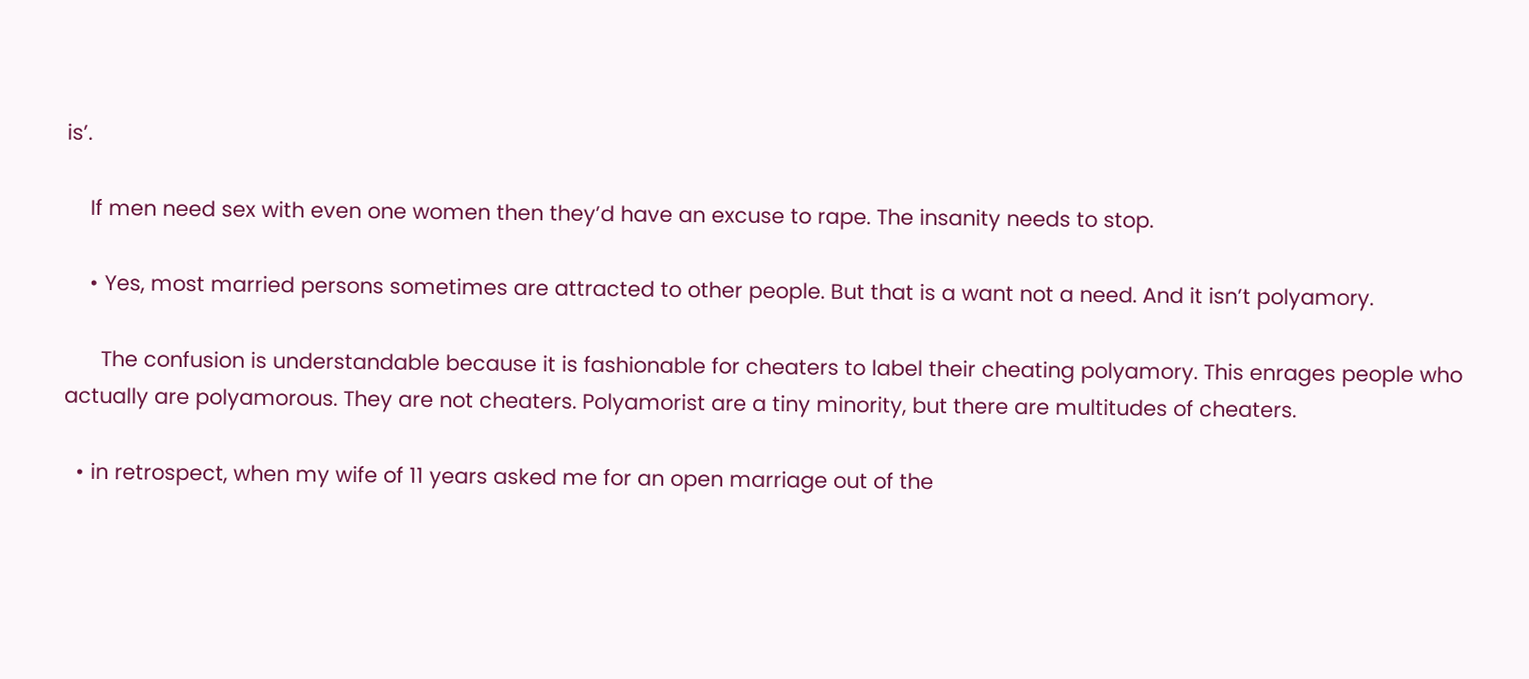is’.

    If men need sex with even one women then they’d have an excuse to rape. The insanity needs to stop.

    • Yes, most married persons sometimes are attracted to other people. But that is a want not a need. And it isn’t polyamory.

      The confusion is understandable because it is fashionable for cheaters to label their cheating polyamory. This enrages people who actually are polyamorous. They are not cheaters. Polyamorist are a tiny minority, but there are multitudes of cheaters.

  • in retrospect, when my wife of 11 years asked me for an open marriage out of the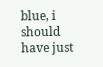blue, i should have just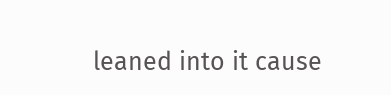leaned into it cause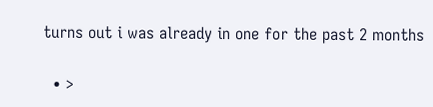turns out i was already in one for the past 2 months

  • >